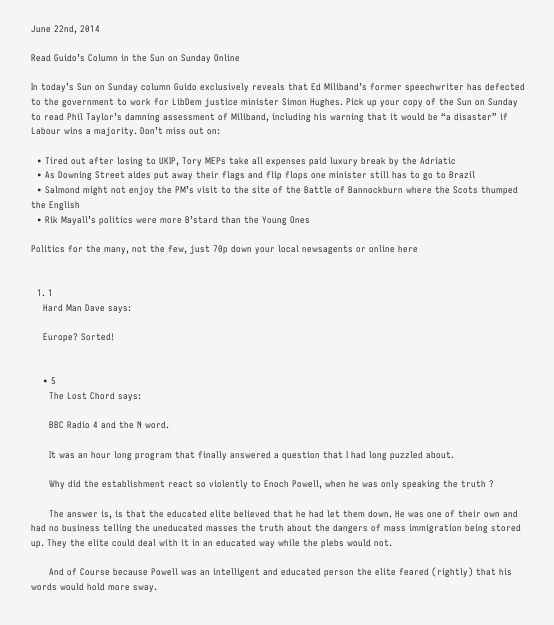June 22nd, 2014

Read Guido’s Column in the Sun on Sunday Online

In today’s Sun on Sunday column Guido exclusively reveals that Ed Miliband’s former speechwriter has defected to the government to work for LibDem justice minister Simon Hughes. Pick up your copy of the Sun on Sunday to read Phil Taylor’s damning assessment of Miliband, including his warning that it would be “a disaster” if Labour wins a majority. Don’t miss out on:

  • Tired out after losing to UKIP, Tory MEPs take all expenses paid luxury break by the Adriatic
  • As Downing Street aides put away their flags and flip flops one minister still has to go to Brazil
  • Salmond might not enjoy the PM’s visit to the site of the Battle of Bannockburn where the Scots thumped the English
  • Rik Mayall’s politics were more B’stard than the Young Ones

Politics for the many, not the few, just 70p down your local newsagents or online here


  1. 1
    Hard Man Dave says:

    Europe? Sorted!


    • 5
      The Lost Chord says:

      BBC Radio 4 and the N word.

      It was an hour long program that finally answered a question that I had long puzzled about.

      Why did the establishment react so violently to Enoch Powell, when he was only speaking the truth ?

      The answer is, is that the educated elite believed that he had let them down. He was one of their own and had no business telling the uneducated masses the truth about the dangers of mass immigration being stored up. They the elite could deal with it in an educated way while the plebs would not.

      And of Course because Powell was an intelligent and educated person the elite feared (rightly) that his words would hold more sway.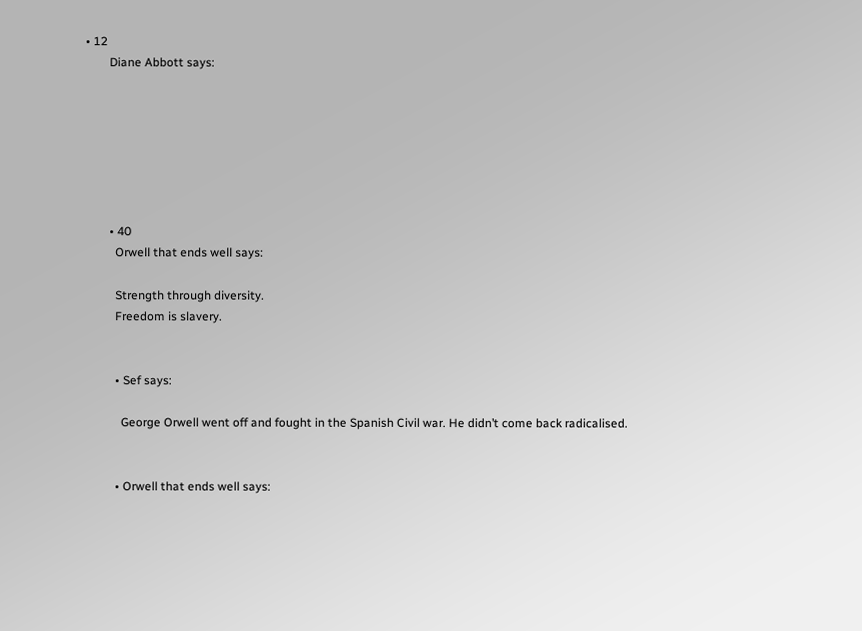• 12
        Diane Abbott says:







        • 40
          Orwell that ends well says:

          Strength through diversity.
          Freedom is slavery.


          • Sef says:

            George Orwell went off and fought in the Spanish Civil war. He didn’t come back radicalised.


          • Orwell that ends well says: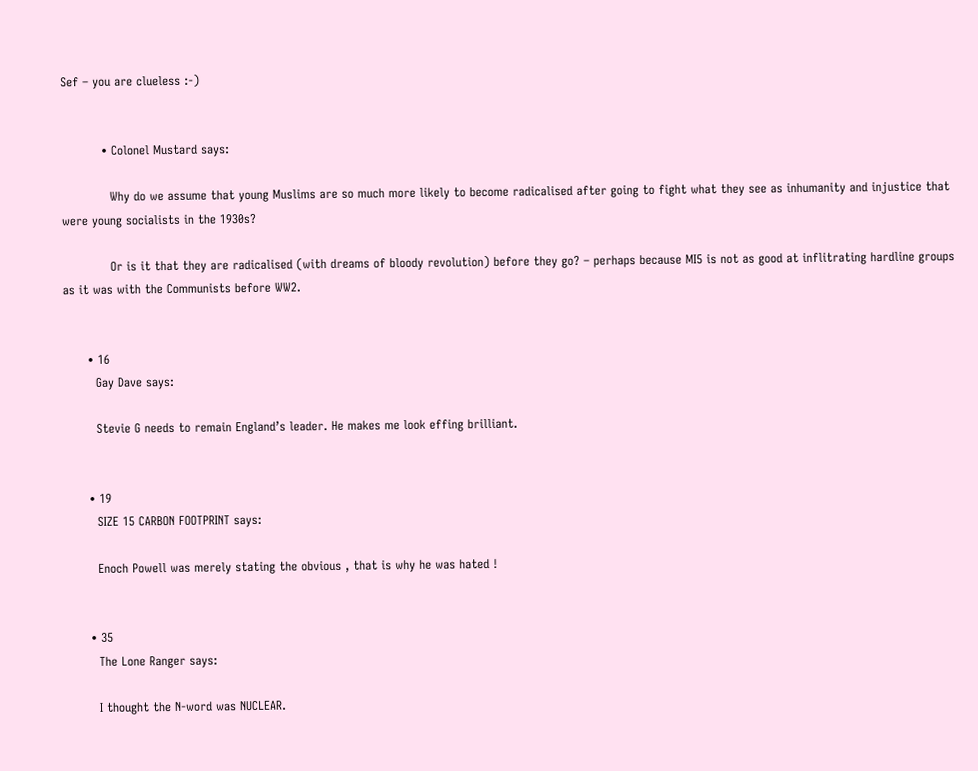Sef – you are clueless :-)


          • Colonel Mustard says:

            Why do we assume that young Muslims are so much more likely to become radicalised after going to fight what they see as inhumanity and injustice that were young socialists in the 1930s?

            Or is it that they are radicalised (with dreams of bloody revolution) before they go? – perhaps because MI5 is not as good at inflitrating hardline groups as it was with the Communists before WW2.


      • 16
        Gay Dave says:

        Stevie G needs to remain England’s leader. He makes me look effing brilliant.


      • 19
        SIZE 15 CARBON FOOTPRINT says:

        Enoch Powell was merely stating the obvious , that is why he was hated !


      • 35
        The Lone Ranger says:

        I thought the N-word was NUCLEAR.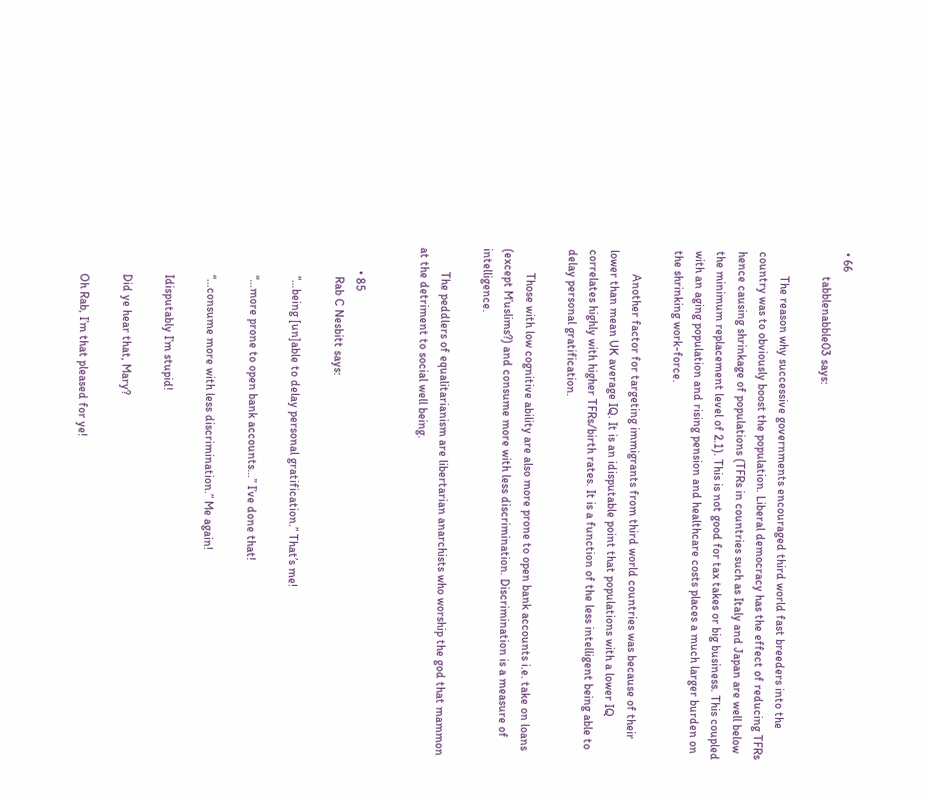• 66
        tabblenabble03 says:

        The reason why successive governments encouraged third world fast breeders into the country was to obviously boost the population. Liberal democracy has the effect of reducing TFRs hence causing shrinkage of populations (TFRs in countries such as Italy and Japan are well below the minimum replacement level of 2.1). This is not good for tax takes or big business. This coupled with an aging population and rising pension and healthcare costs places a much larger burden on the shrinking work-force.

        Another factor for targeting immigrants from third world countries was because of their lower than mean UK average IQ. It is an idisputable point that populations with a lower IQ correlates highly with higher TFRs/birth rates. It is a function of the less intelligent being able to delay personal gratification.

        Those with low cognitive ability are also more prone to open bank accounts i.e. take on loans (except M’uslims?) and consume more with less discrimination. Discrimination is a measure of intelligence.

        The peddlers of equalitarianism are libertarian anarchists who worship the god that mammon at the detriment to social well being.


        • 85
          Rab C Nesbitt says:

          “…being [un]able to delay personal gratification.” That’s me!

          “…more prone to open bank accounts…” I’ve done that!

          “…consume more with less discrimination.” Me again!

          Idisputably I’m stupid!

          Did ye hear that, Mary?

          Oh Rab, I’m that pleased for ye!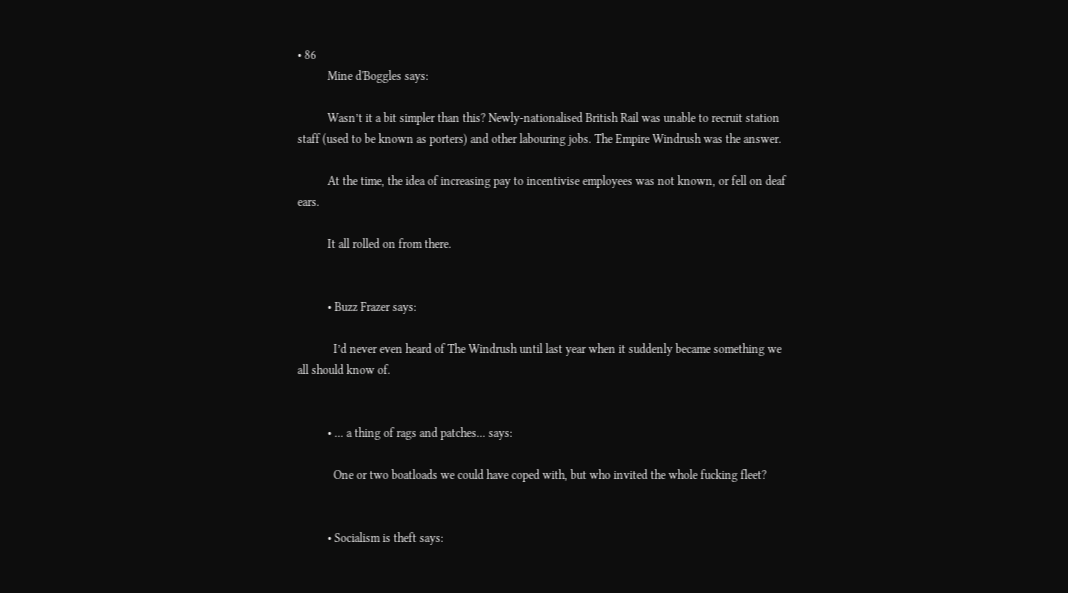• 86
          Mine d'Boggles says:

          Wasn’t it a bit simpler than this? Newly-nationalised British Rail was unable to recruit station staff (used to be known as porters) and other labouring jobs. The Empire Windrush was the answer.

          At the time, the idea of increasing pay to incentivise employees was not known, or fell on deaf ears.

          It all rolled on from there.


          • Buzz Frazer says:

            I’d never even heard of The Windrush until last year when it suddenly became something we all should know of.


          • ... a thing of rags and patches... says:

            One or two boatloads we could have coped with, but who invited the whole fucking fleet?


          • Socialism is theft says: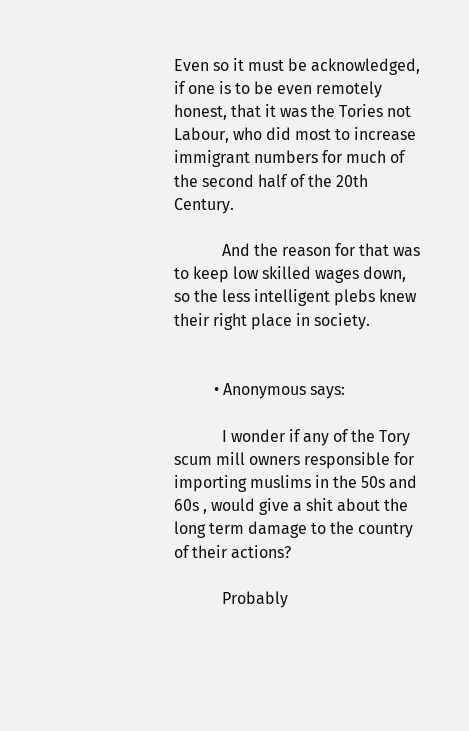Even so it must be acknowledged, if one is to be even remotely honest, that it was the Tories not Labour, who did most to increase immigrant numbers for much of the second half of the 20th Century.

            And the reason for that was to keep low skilled wages down, so the less intelligent plebs knew their right place in society.


          • Anonymous says:

            I wonder if any of the Tory scum mill owners responsible for importing muslims in the 50s and 60s , would give a shit about the long term damage to the country of their actions?

            Probably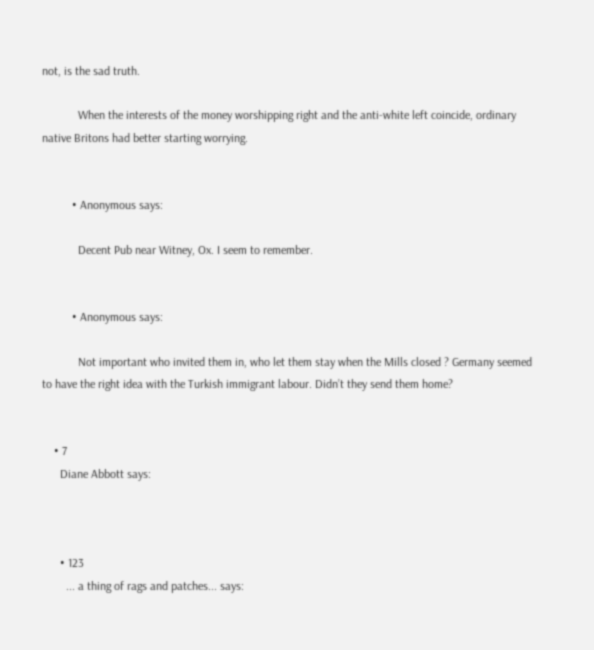not, is the sad truth.

            When the interests of the money worshipping right and the anti-white left coincide, ordinary native Britons had better starting worrying.


          • Anonymous says:

            Decent Pub near Witney, Ox. I seem to remember.


          • Anonymous says:

            Not important who invited them in, who let them stay when the Mills closed ? Germany seemed to have the right idea with the Turkish immigrant labour. Didn’t they send them home?


    • 7
      Diane Abbott says:



      • 123
        ... a thing of rags and patches... says: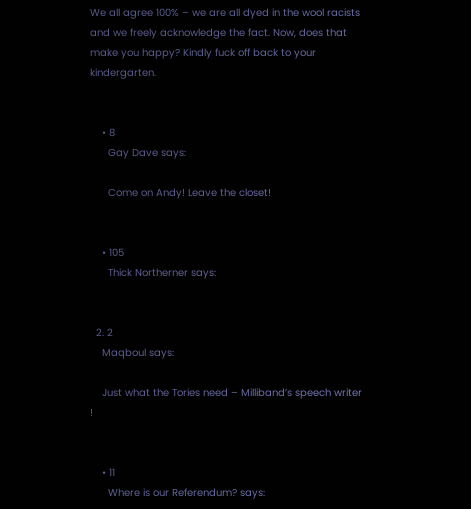We all agree 100% – we are all dyed in the wool racists and we freely acknowledge the fact. Now, does that make you happy? Kindly fuck off back to your kindergarten.


    • 8
      Gay Dave says:

      Come on Andy! Leave the closet!


    • 105
      Thick Northerner says:


  2. 2
    Maqboul says:

    Just what the Tories need – Milliband’s speech writer !


    • 11
      Where is our Referendum? says: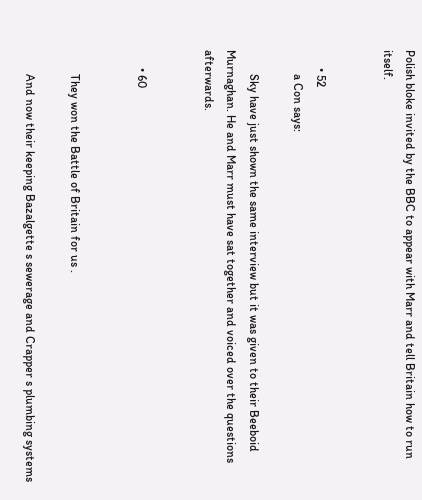Polish bloke invited by the BBC to appear with Marr and tell Britain how to run itself.


      • 52
        a Con says:

        Sky have just shown the same interview but it was given to their Beeboid Murnaghan. He and Marr must have sat together and voiced over the questions afterwards.


      • 60


        They won the Battle of Britain for us .

        And now their keeping Bazalgette s sewerage and Crapper s plumbing systems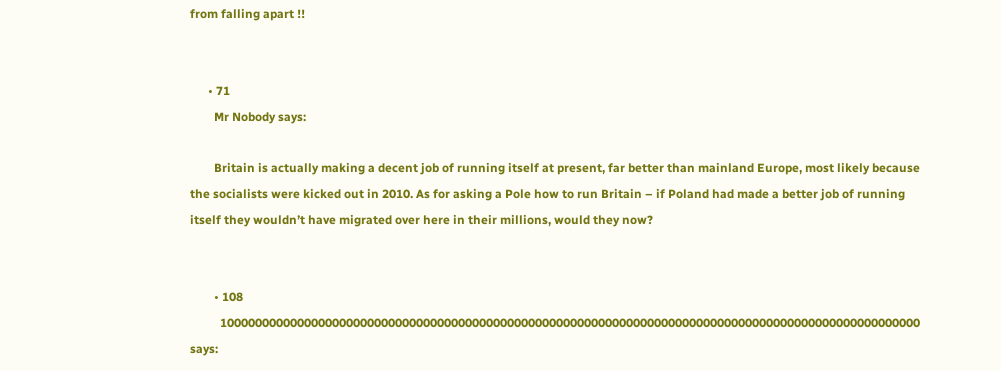from falling apart !!


      • 71
        Mr Nobody says:

        Britain is actually making a decent job of running itself at present, far better than mainland Europe, most likely because the socialists were kicked out in 2010. As for asking a Pole how to run Britain – if Poland had made a better job of running itself they wouldn’t have migrated over here in their millions, would they now?


        • 108
          1000000000000000000000000000000000000000000000000000000000000000000000000000000000000000000000000000 says: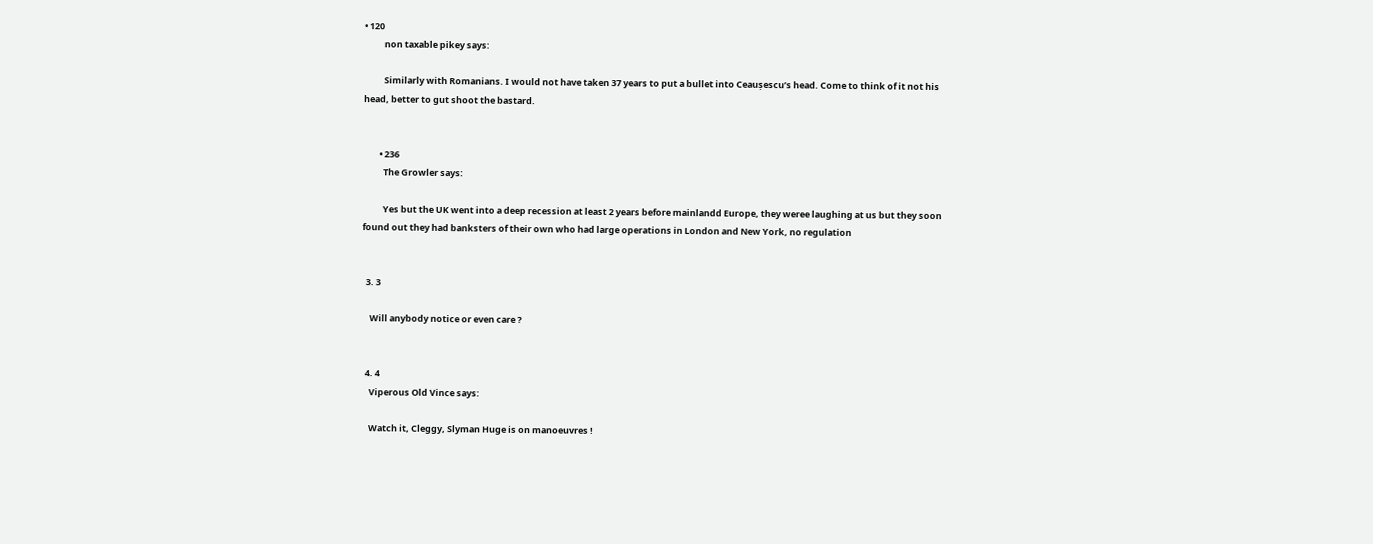• 120
          non taxable pikey says:

          Similarly with Romanians. I would not have taken 37 years to put a bullet into Ceaușescu’s head. Come to think of it not his head, better to gut shoot the bastard.


        • 236
          The Growler says:

          Yes but the UK went into a deep recession at least 2 years before mainlandd Europe, they weree laughing at us but they soon found out they had banksters of their own who had large operations in London and New York, no regulation


  3. 3

    Will anybody notice or even care ?


  4. 4
    Viperous Old Vince says:

    Watch it, Cleggy, Slyman Huge is on manoeuvres !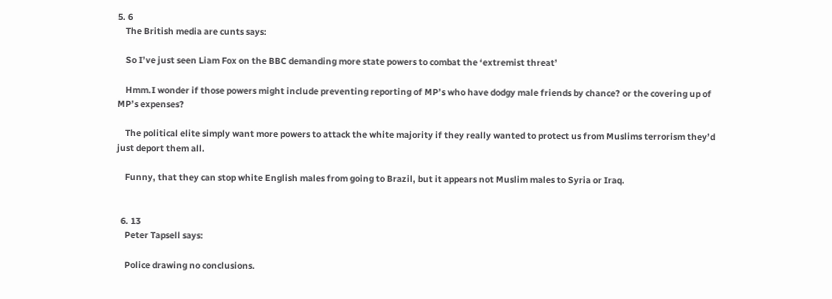5. 6
    The British media are cunts says:

    So I’ve just seen Liam Fox on the BBC demanding more state powers to combat the ‘extremist threat’

    Hmm.I wonder if those powers might include preventing reporting of MP’s who have dodgy male friends by chance? or the covering up of MP’s expenses?

    The political elite simply want more powers to attack the white majority if they really wanted to protect us from Muslims terrorism they’d just deport them all.

    Funny, that they can stop white English males from going to Brazil, but it appears not Muslim males to Syria or Iraq.


  6. 13
    Peter Tapsell says:

    Police drawing no conclusions.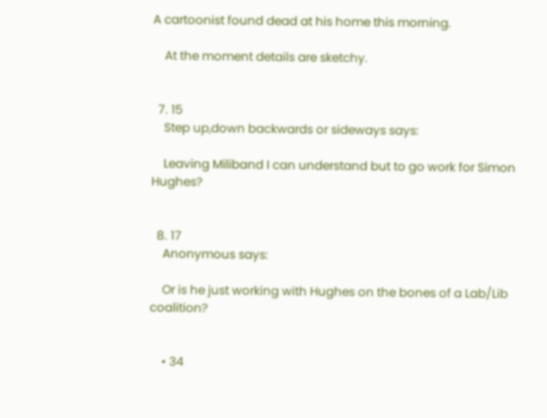A cartoonist found dead at his home this morning.

    At the moment details are sketchy.


  7. 15
    Step up,down backwards or sideways says:

    Leaving Miliband I can understand but to go work for Simon Hughes?


  8. 17
    Anonymous says:

    Or is he just working with Hughes on the bones of a Lab/Lib coalition?


    • 34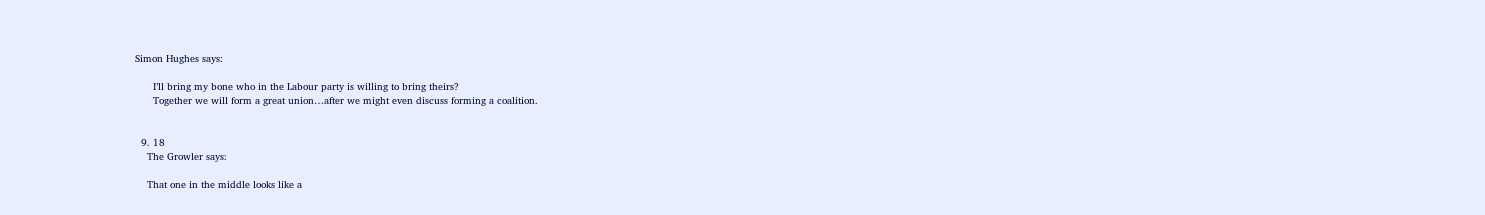Simon Hughes says:

      I’ll bring my bone who in the Labour party is willing to bring theirs?
      Together we will form a great union…after we might even discuss forming a coalition.


  9. 18
    The Growler says:

    That one in the middle looks like a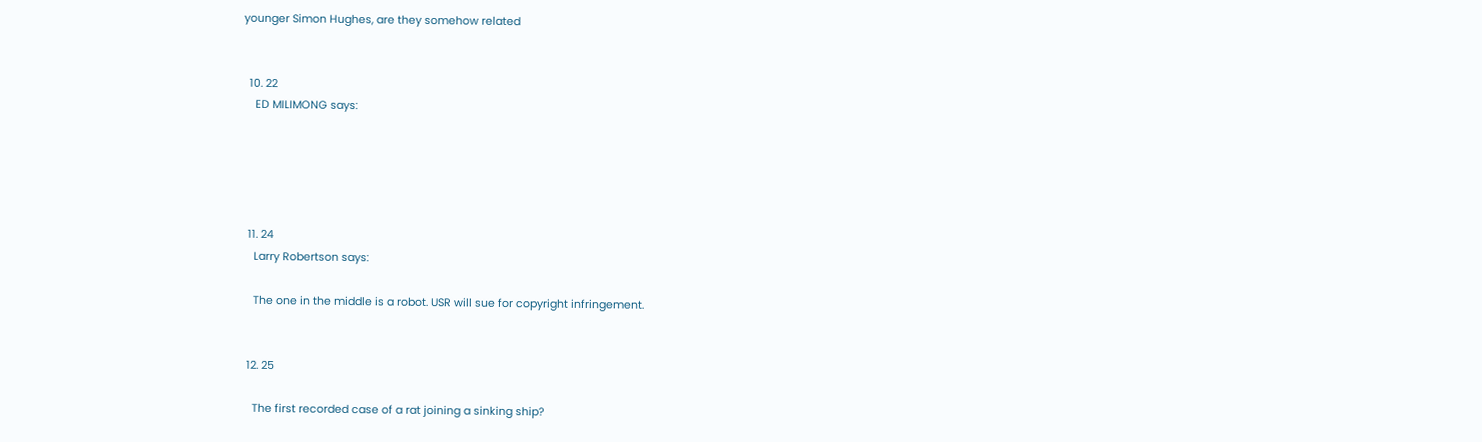younger Simon Hughes, are they somehow related


  10. 22
    ED MILIMONG says:





  11. 24
    Larry Robertson says:

    The one in the middle is a robot. USR will sue for copyright infringement.


  12. 25

    The first recorded case of a rat joining a sinking ship?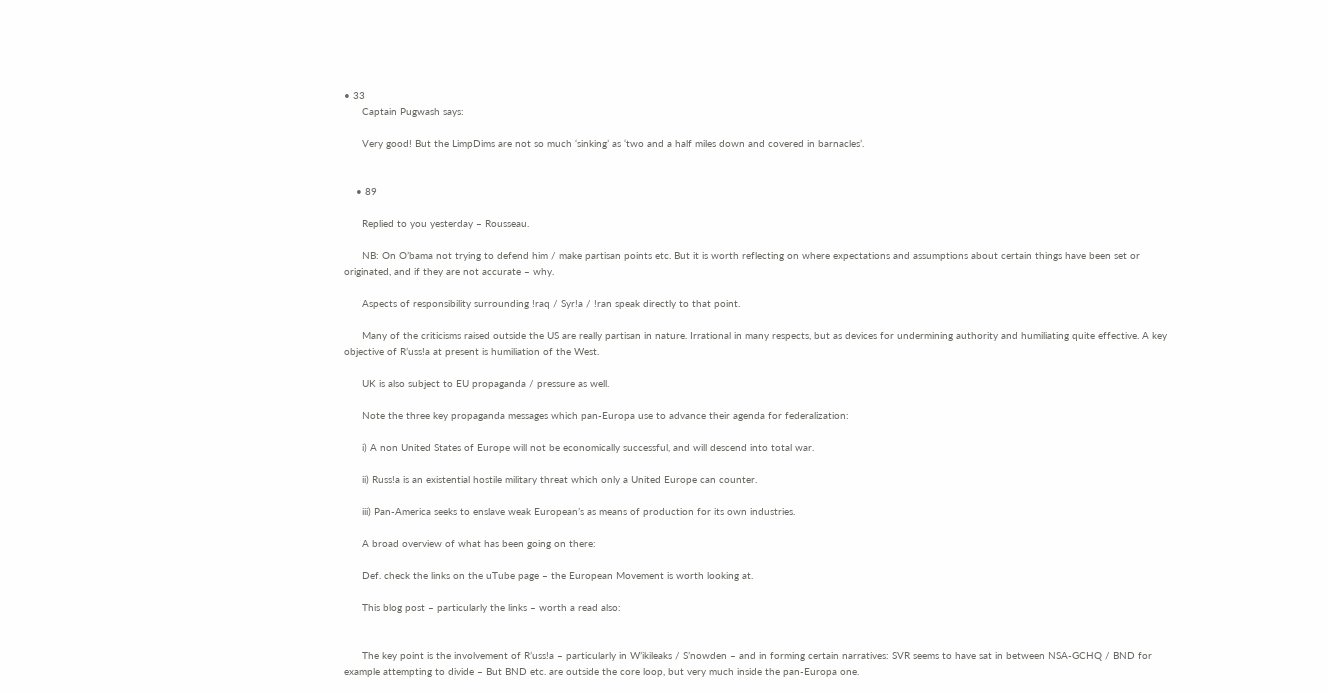• 33
      Captain Pugwash says:

      Very good! But the LimpDims are not so much ‘sinking’ as ‘two and a half miles down and covered in barnacles’.


    • 89

      Replied to you yesterday – Rousseau.

      NB: On O’bama not trying to defend him / make partisan points etc. But it is worth reflecting on where expectations and assumptions about certain things have been set or originated, and if they are not accurate – why.

      Aspects of responsibility surrounding !raq / Syr!a / !ran speak directly to that point.

      Many of the criticisms raised outside the US are really partisan in nature. Irrational in many respects, but as devices for undermining authority and humiliating quite effective. A key objective of R’uss!a at present is humiliation of the West.

      UK is also subject to EU propaganda / pressure as well.

      Note the three key propaganda messages which pan-Europa use to advance their agenda for federalization:

      i) A non United States of Europe will not be economically successful, and will descend into total war.

      ii) Russ!a is an existential hostile military threat which only a United Europe can counter.

      iii) Pan-America seeks to enslave weak European’s as means of production for its own industries.

      A broad overview of what has been going on there:

      Def. check the links on the uTube page – the European Movement is worth looking at.

      This blog post – particularly the links – worth a read also:


      The key point is the involvement of R’uss!a – particularly in W’ikileaks / S’nowden – and in forming certain narratives: SVR seems to have sat in between NSA-GCHQ / BND for example attempting to divide – But BND etc. are outside the core loop, but very much inside the pan-Europa one.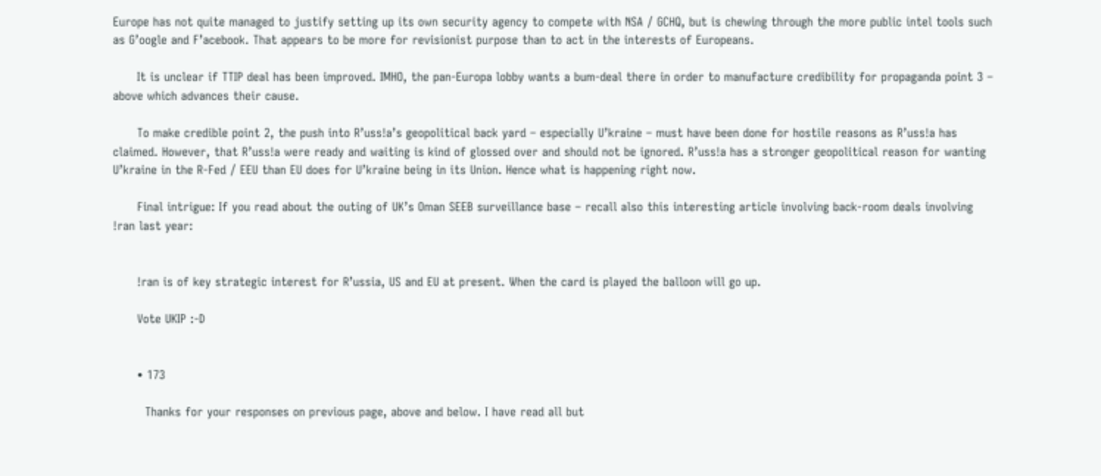Europe has not quite managed to justify setting up its own security agency to compete with NSA / GCHQ, but is chewing through the more public intel tools such as G’oogle and F’acebook. That appears to be more for revisionist purpose than to act in the interests of Europeans.

      It is unclear if TTIP deal has been improved. IMHO, the pan-Europa lobby wants a bum-deal there in order to manufacture credibility for propaganda point 3 – above which advances their cause.

      To make credible point 2, the push into R’uss!a’s geopolitical back yard – especially U’kraine – must have been done for hostile reasons as R’uss!a has claimed. However, that R’uss!a were ready and waiting is kind of glossed over and should not be ignored. R’uss!a has a stronger geopolitical reason for wanting U’kraine in the R-Fed / EEU than EU does for U’kraine being in its Union. Hence what is happening right now.

      Final intrigue: If you read about the outing of UK’s Oman SEEB surveillance base – recall also this interesting article involving back-room deals involving !ran last year:


      !ran is of key strategic interest for R’ussia, US and EU at present. When the card is played the balloon will go up.

      Vote UKIP :-D


      • 173

        Thanks for your responses on previous page, above and below. I have read all but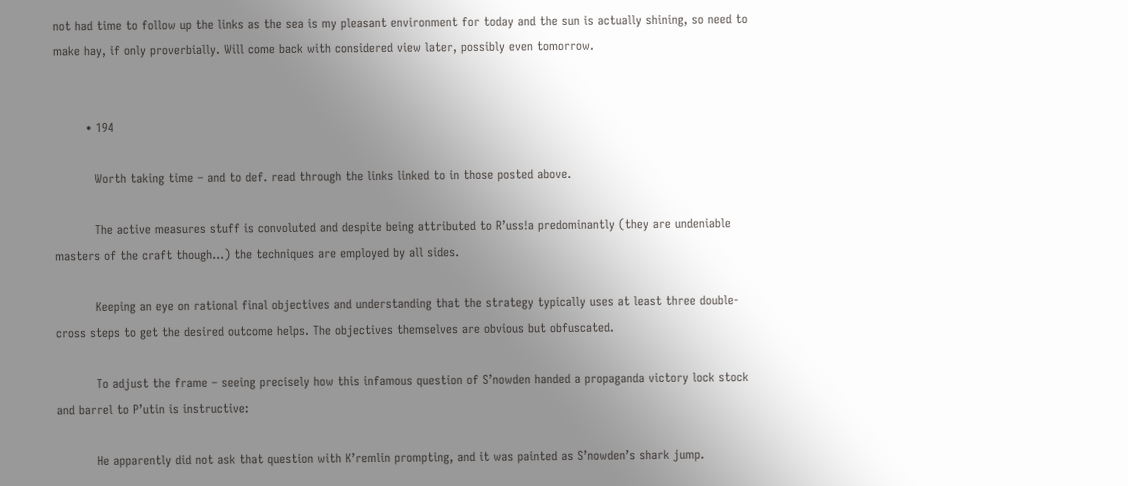not had time to follow up the links as the sea is my pleasant environment for today and the sun is actually shining, so need to make hay, if only proverbially. Will come back with considered view later, possibly even tomorrow.


        • 194

          Worth taking time – and to def. read through the links linked to in those posted above.

          The active measures stuff is convoluted and despite being attributed to R’uss!a predominantly (they are undeniable masters of the craft though…) the techniques are employed by all sides.

          Keeping an eye on rational final objectives and understanding that the strategy typically uses at least three double-cross steps to get the desired outcome helps. The objectives themselves are obvious but obfuscated.

          To adjust the frame – seeing precisely how this infamous question of S’nowden handed a propaganda victory lock stock and barrel to P’utin is instructive:

          He apparently did not ask that question with K’remlin prompting, and it was painted as S’nowden’s shark jump.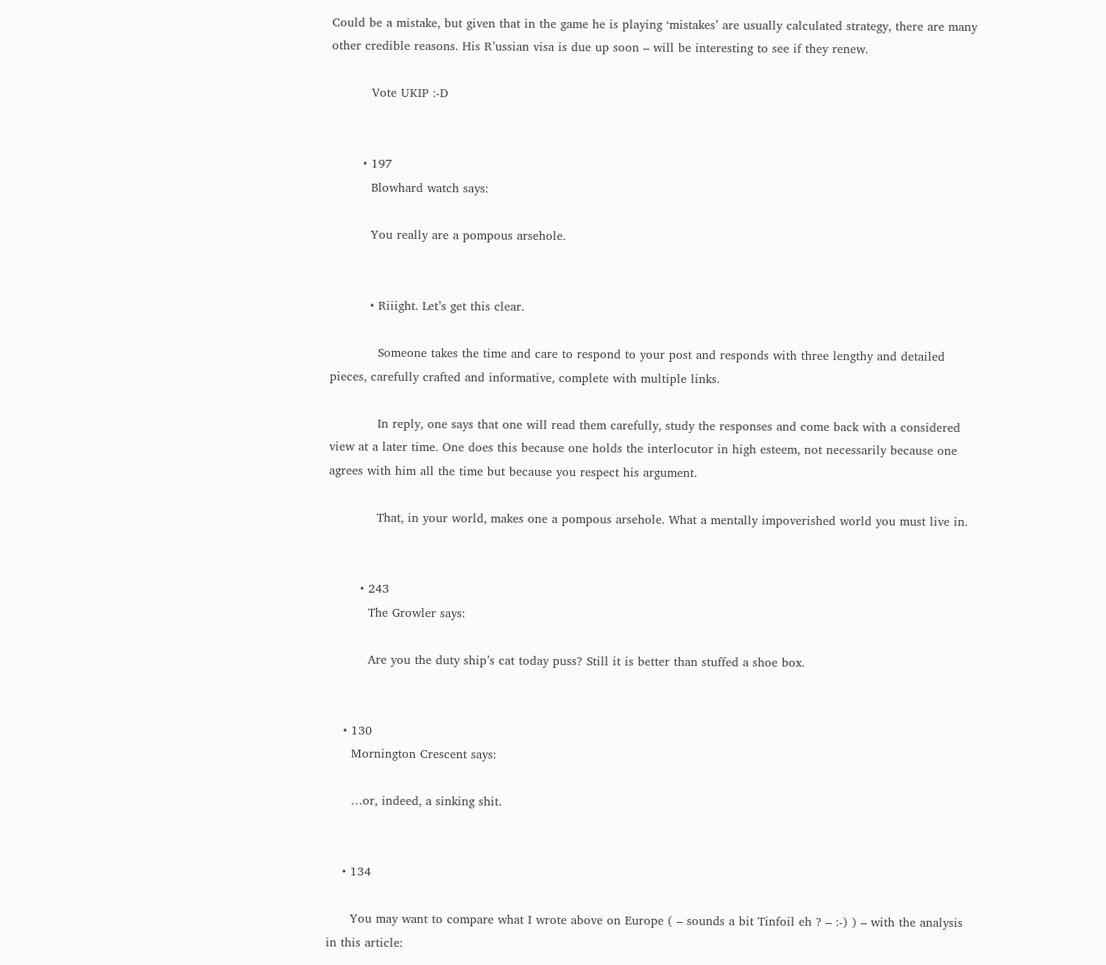Could be a mistake, but given that in the game he is playing ‘mistakes’ are usually calculated strategy, there are many other credible reasons. His R’ussian visa is due up soon – will be interesting to see if they renew.

          Vote UKIP :-D


        • 197
          Blowhard watch says:

          You really are a pompous arsehole.


          • Riiight. Let’s get this clear.

            Someone takes the time and care to respond to your post and responds with three lengthy and detailed pieces, carefully crafted and informative, complete with multiple links.

            In reply, one says that one will read them carefully, study the responses and come back with a considered view at a later time. One does this because one holds the interlocutor in high esteem, not necessarily because one agrees with him all the time but because you respect his argument.

            That, in your world, makes one a pompous arsehole. What a mentally impoverished world you must live in.


        • 243
          The Growler says:

          Are you the duty ship’s cat today puss? Still it is better than stuffed a shoe box.


    • 130
      Mornington Crescent says:

      …or, indeed, a sinking shit.


    • 134

      You may want to compare what I wrote above on Europe ( – sounds a bit Tinfoil eh ? – :-) ) – with the analysis in this article: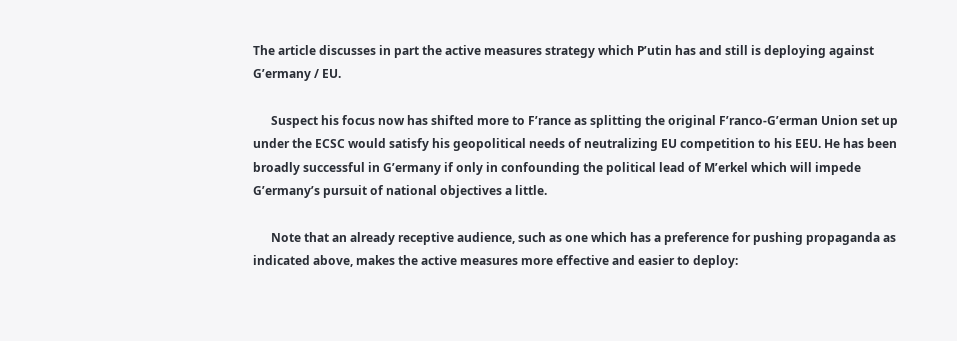The article discusses in part the active measures strategy which P’utin has and still is deploying against G’ermany / EU.

      Suspect his focus now has shifted more to F’rance as splitting the original F’ranco-G’erman Union set up under the ECSC would satisfy his geopolitical needs of neutralizing EU competition to his EEU. He has been broadly successful in G’ermany if only in confounding the political lead of M’erkel which will impede G’ermany’s pursuit of national objectives a little.

      Note that an already receptive audience, such as one which has a preference for pushing propaganda as indicated above, makes the active measures more effective and easier to deploy: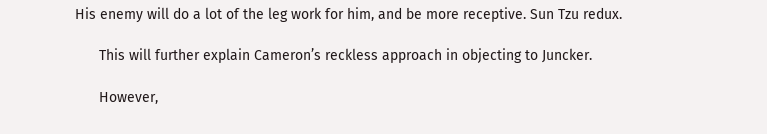His enemy will do a lot of the leg work for him, and be more receptive. Sun Tzu redux.

      This will further explain Cameron’s reckless approach in objecting to Juncker.

      However,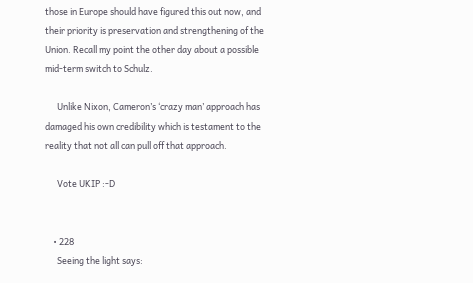those in Europe should have figured this out now, and their priority is preservation and strengthening of the Union. Recall my point the other day about a possible mid-term switch to Schulz.

      Unlike Nixon, Cameron’s ‘crazy man’ approach has damaged his own credibility which is testament to the reality that not all can pull off that approach.

      Vote UKIP :-D


    • 228
      Seeing the light says: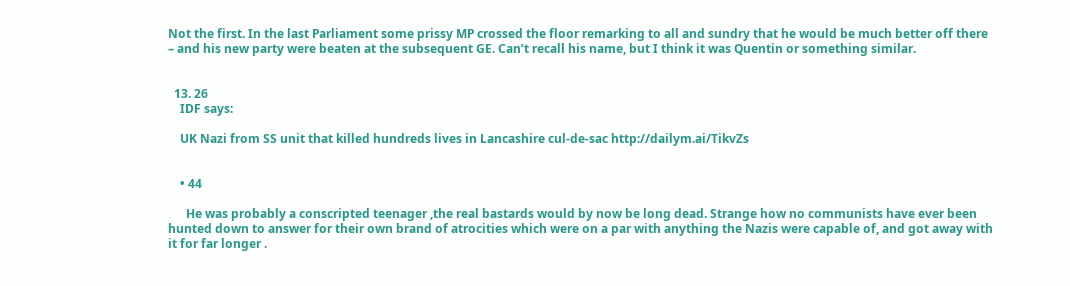Not the first. In the last Parliament some prissy MP crossed the floor remarking to all and sundry that he would be much better off there – and his new party were beaten at the subsequent GE. Can’t recall his name, but I think it was Quentin or something similar.


  13. 26
    IDF says:

    UK Nazi from SS unit that killed hundreds lives in Lancashire cul-de-sac http://dailym.ai/TikvZs


    • 44

      He was probably a conscripted teenager ,the real bastards would by now be long dead. Strange how no communists have ever been hunted down to answer for their own brand of atrocities which were on a par with anything the Nazis were capable of, and got away with it for far longer .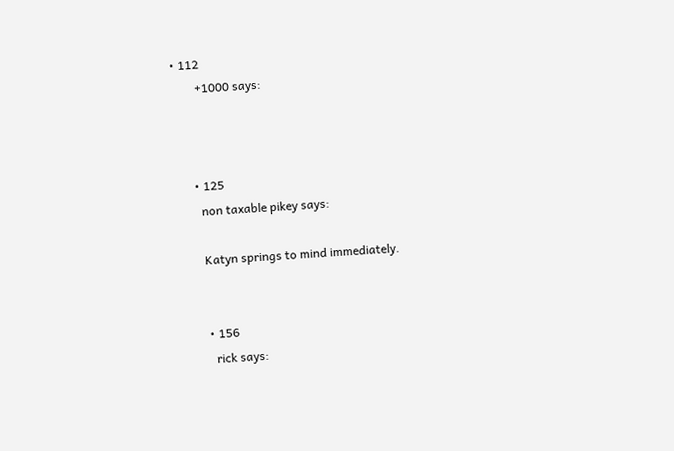• 112
        +1000 says:



      • 125
        non taxable pikey says:

        Katyn springs to mind immediately.


        • 156
          rick says: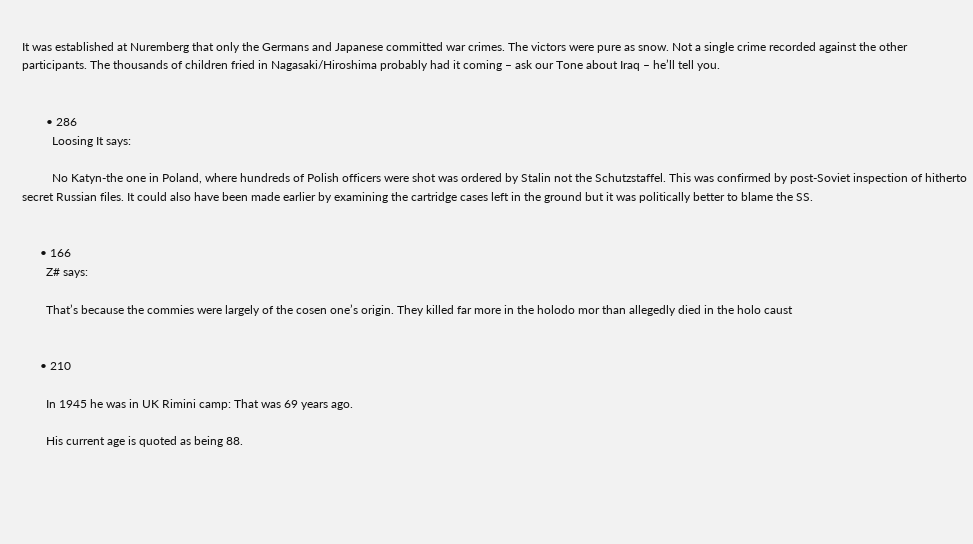It was established at Nuremberg that only the Germans and Japanese committed war crimes. The victors were pure as snow. Not a single crime recorded against the other participants. The thousands of children fried in Nagasaki/Hiroshima probably had it coming – ask our Tone about Iraq – he’ll tell you.


        • 286
          Loosing It says:

          No Katyn-the one in Poland, where hundreds of Polish officers were shot was ordered by Stalin not the Schutzstaffel. This was confirmed by post-Soviet inspection of hitherto secret Russian files. It could also have been made earlier by examining the cartridge cases left in the ground but it was politically better to blame the SS.


      • 166
        Z# says:

        That’s because the commies were largely of the cosen one’s origin. They killed far more in the holodo mor than allegedly died in the holo caust


      • 210

        In 1945 he was in UK Rimini camp: That was 69 years ago.

        His current age is quoted as being 88.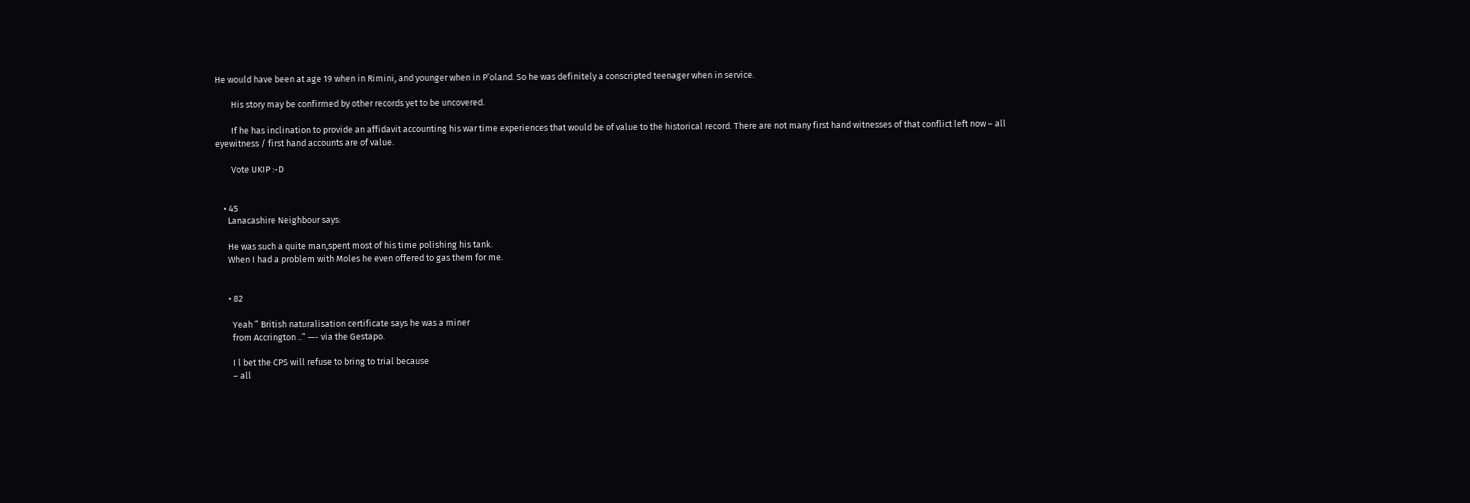He would have been at age 19 when in Rimini, and younger when in P’oland. So he was definitely a conscripted teenager when in service.

        His story may be confirmed by other records yet to be uncovered.

        If he has inclination to provide an affidavit accounting his war time experiences that would be of value to the historical record. There are not many first hand witnesses of that conflict left now – all eyewitness / first hand accounts are of value.

        Vote UKIP :-D


    • 45
      Lanacashire Neighbour says:

      He was such a quite man,spent most of his time polishing his tank.
      When I had a problem with Moles he even offered to gas them for me.


      • 82

        Yeah ” British naturalisation certificate says he was a miner
        from Accrington ..” —- via the Gestapo.

        I l bet the CPS will refuse to bring to trial because
        – all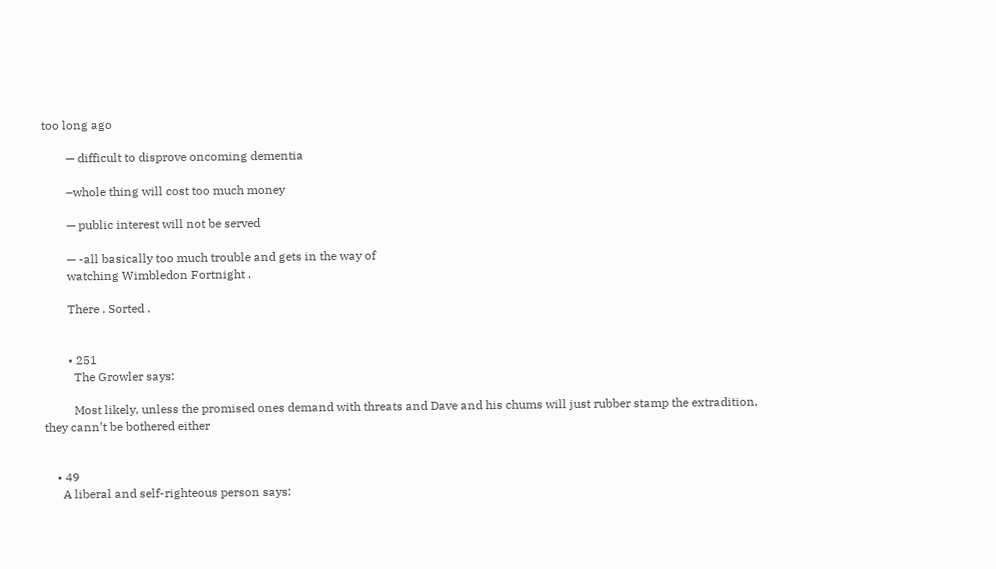too long ago

        — difficult to disprove oncoming dementia

        –whole thing will cost too much money

        — public interest will not be served

        — -all basically too much trouble and gets in the way of
        watching Wimbledon Fortnight .

        There . Sorted .


        • 251
          The Growler says:

          Most likely, unless the promised ones demand with threats and Dave and his chums will just rubber stamp the extradition, they cann’t be bothered either


    • 49
      A liberal and self-righteous person says: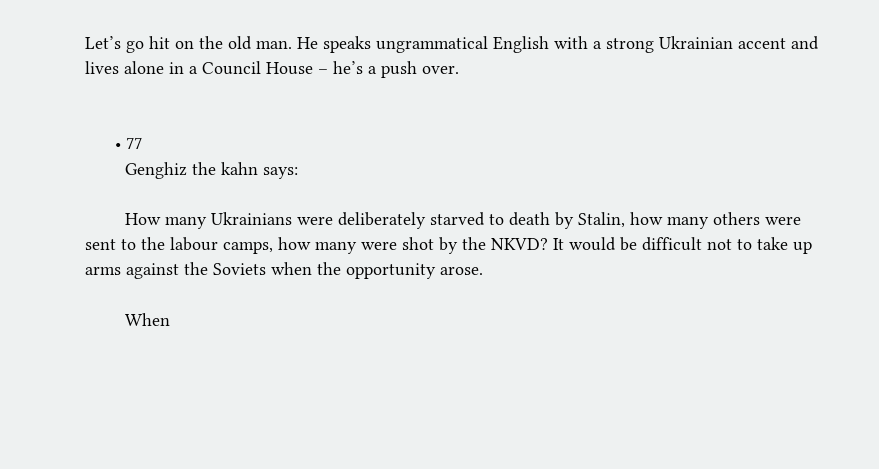Let’s go hit on the old man. He speaks ungrammatical English with a strong Ukrainian accent and lives alone in a Council House – he’s a push over.


      • 77
        Genghiz the kahn says:

        How many Ukrainians were deliberately starved to death by Stalin, how many others were sent to the labour camps, how many were shot by the NKVD? It would be difficult not to take up arms against the Soviets when the opportunity arose.

        When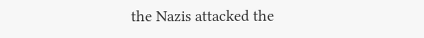the Nazis attacked the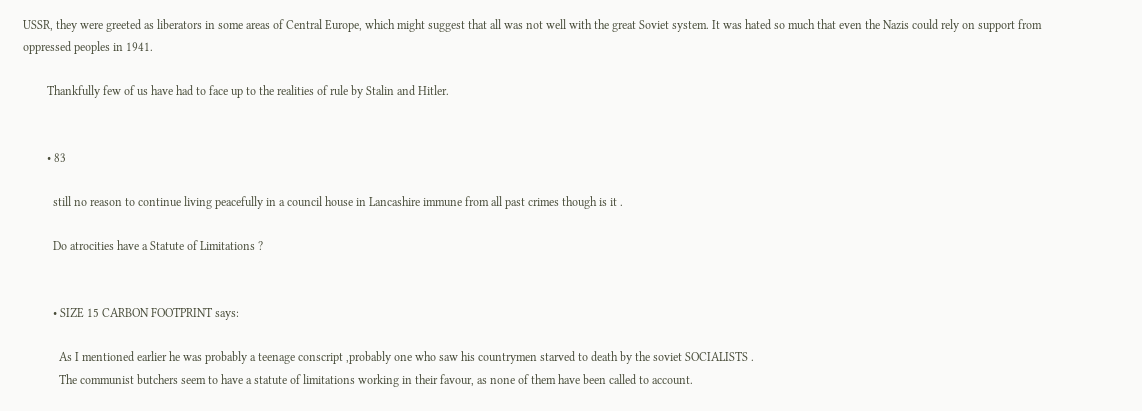USSR, they were greeted as liberators in some areas of Central Europe, which might suggest that all was not well with the great Soviet system. It was hated so much that even the Nazis could rely on support from oppressed peoples in 1941.

        Thankfully few of us have had to face up to the realities of rule by Stalin and Hitler.


        • 83

          still no reason to continue living peacefully in a council house in Lancashire immune from all past crimes though is it .

          Do atrocities have a Statute of Limitations ?


          • SIZE 15 CARBON FOOTPRINT says:

            As I mentioned earlier he was probably a teenage conscript ,probably one who saw his countrymen starved to death by the soviet SOCIALISTS .
            The communist butchers seem to have a statute of limitations working in their favour, as none of them have been called to account.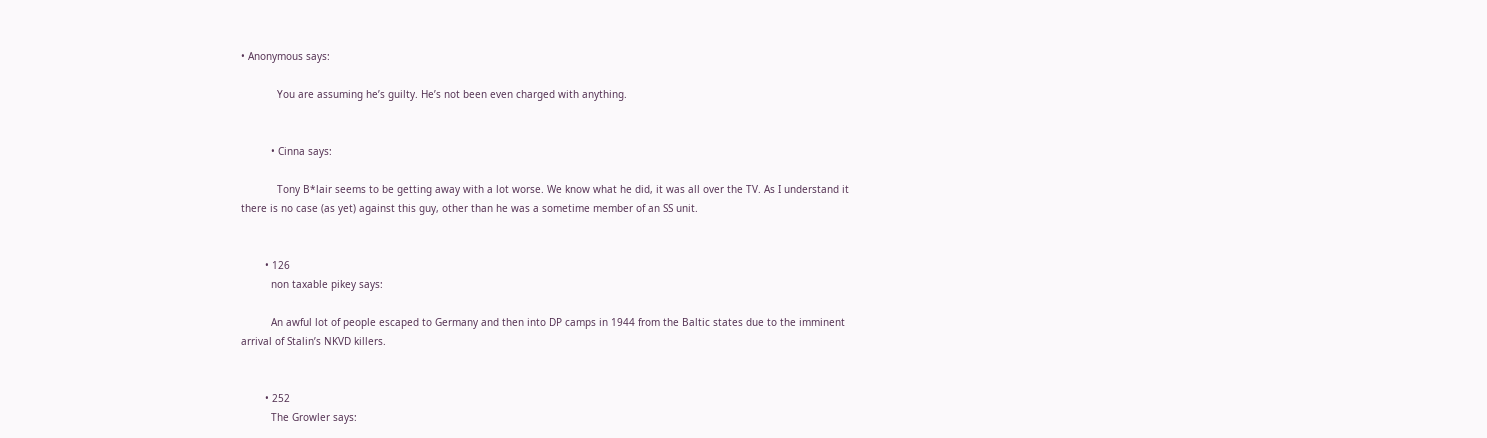• Anonymous says:

            You are assuming he’s guilty. He’s not been even charged with anything.


          • Cinna says:

            Tony B*lair seems to be getting away with a lot worse. We know what he did, it was all over the TV. As I understand it there is no case (as yet) against this guy, other than he was a sometime member of an SS unit.


        • 126
          non taxable pikey says:

          An awful lot of people escaped to Germany and then into DP camps in 1944 from the Baltic states due to the imminent arrival of Stalin’s NKVD killers.


        • 252
          The Growler says: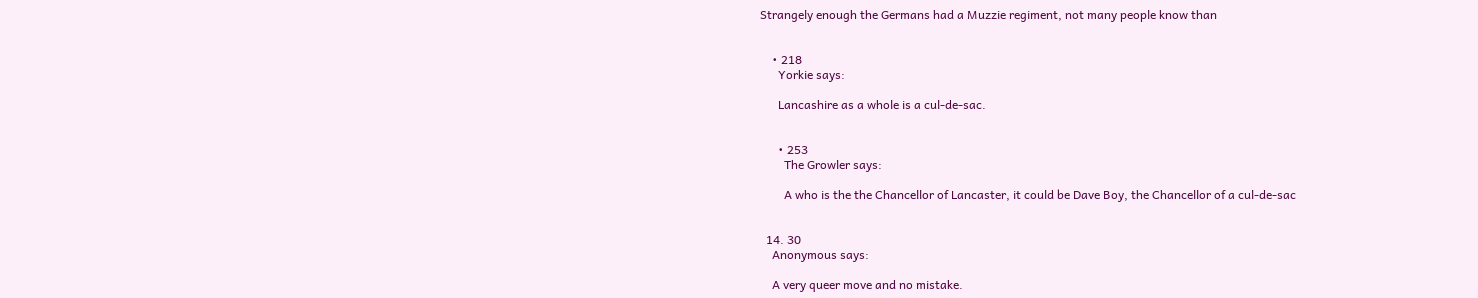Strangely enough the Germans had a Muzzie regiment, not many people know than


    • 218
      Yorkie says:

      Lancashire as a whole is a cul-de-sac.


      • 253
        The Growler says:

        A who is the the Chancellor of Lancaster, it could be Dave Boy, the Chancellor of a cul-de-sac


  14. 30
    Anonymous says:

    A very queer move and no mistake.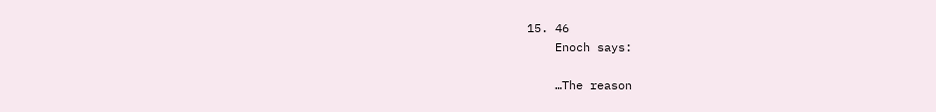15. 46
    Enoch says:

    …The reason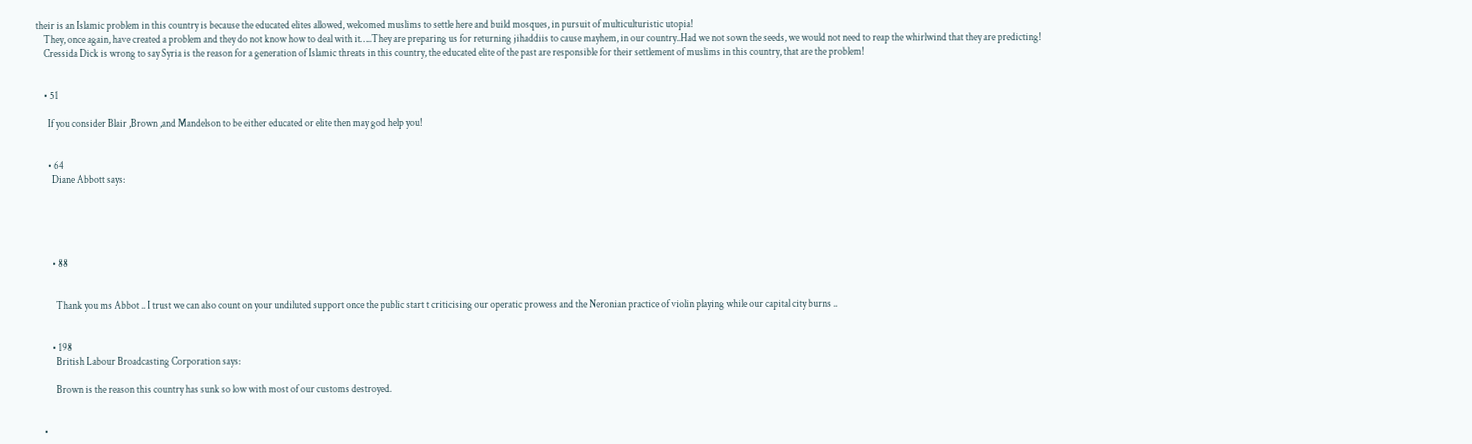their is an Islamic problem in this country is because the educated elites allowed, welcomed muslims to settle here and build mosques, in pursuit of multiculturistic utopia!
    They, once again, have created a problem and they do not know how to deal with it…..They are preparing us for returning jihaddiis to cause mayhem, in our country..Had we not sown the seeds, we would not need to reap the whirlwind that they are predicting!
    Cressida Dick is wrong to say Syria is the reason for a generation of Islamic threats in this country, the educated elite of the past are responsible for their settlement of muslims in this country, that are the problem!


    • 51

      If you consider Blair ,Brown ,and Mandelson to be either educated or elite then may god help you!


      • 64
        Diane Abbott says:





        • 88


          Thank you ms Abbot .. I trust we can also count on your undiluted support once the public start t criticising our operatic prowess and the Neronian practice of violin playing while our capital city burns ..


        • 198
          British Labour Broadcasting Corporation says:

          Brown is the reason this country has sunk so low with most of our customs destroyed.


    •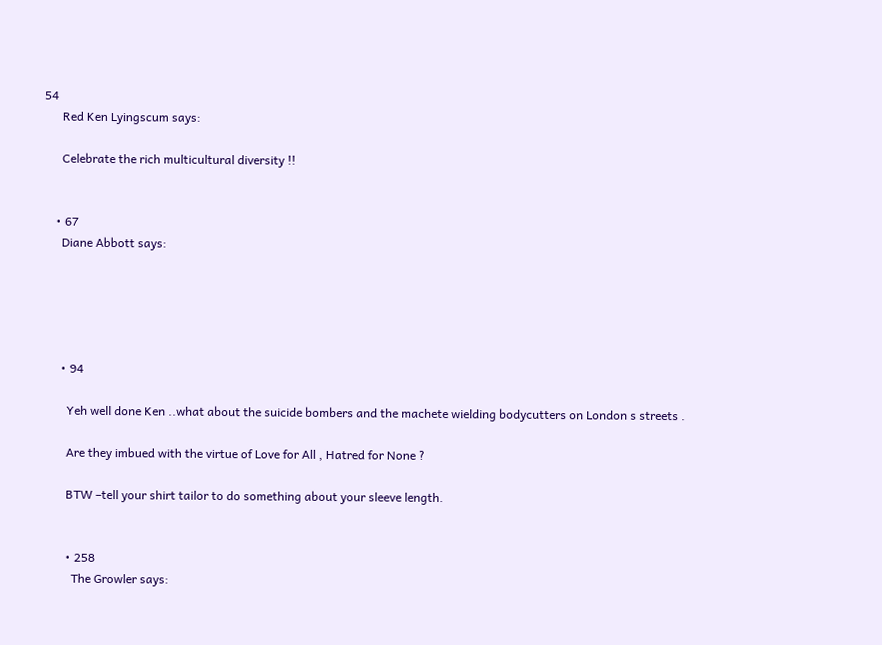54
      Red Ken Lyingscum says:

      Celebrate the rich multicultural diversity !!


    • 67
      Diane Abbott says:





      • 94

        Yeh well done Ken ..what about the suicide bombers and the machete wielding bodycutters on London s streets .

        Are they imbued with the virtue of Love for All , Hatred for None ?

        BTW –tell your shirt tailor to do something about your sleeve length.


        • 258
          The Growler says: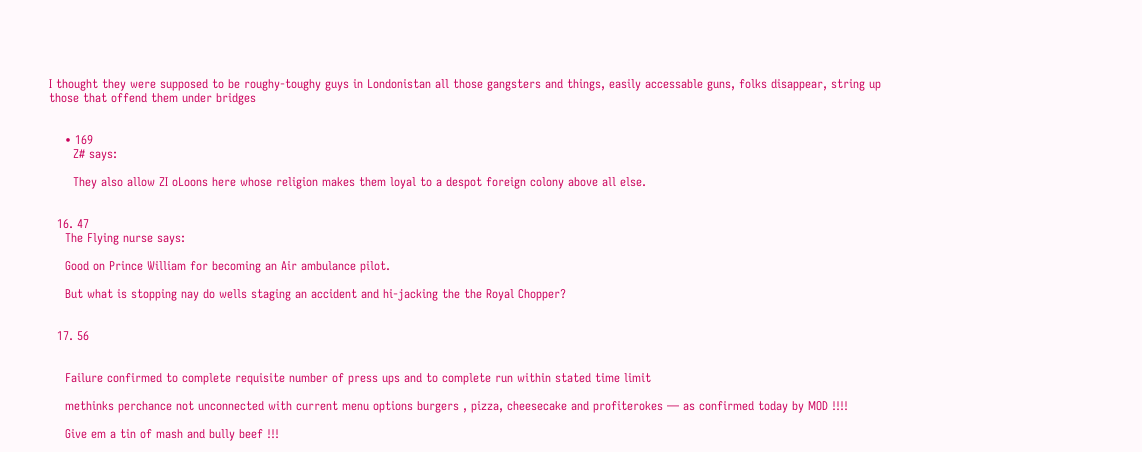I thought they were supposed to be roughy-toughy guys in Londonistan all those gangsters and things, easily accessable guns, folks disappear, string up those that offend them under bridges


    • 169
      Z# says:

      They also allow ZI oLoons here whose religion makes them loyal to a despot foreign colony above all else.


  16. 47
    The Flying nurse says:

    Good on Prince William for becoming an Air ambulance pilot.

    But what is stopping nay do wells staging an accident and hi-jacking the the Royal Chopper?


  17. 56


    Failure confirmed to complete requisite number of press ups and to complete run within stated time limit

    methinks perchance not unconnected with current menu options burgers , pizza, cheesecake and profiterokes — as confirmed today by MOD !!!!

    Give em a tin of mash and bully beef !!!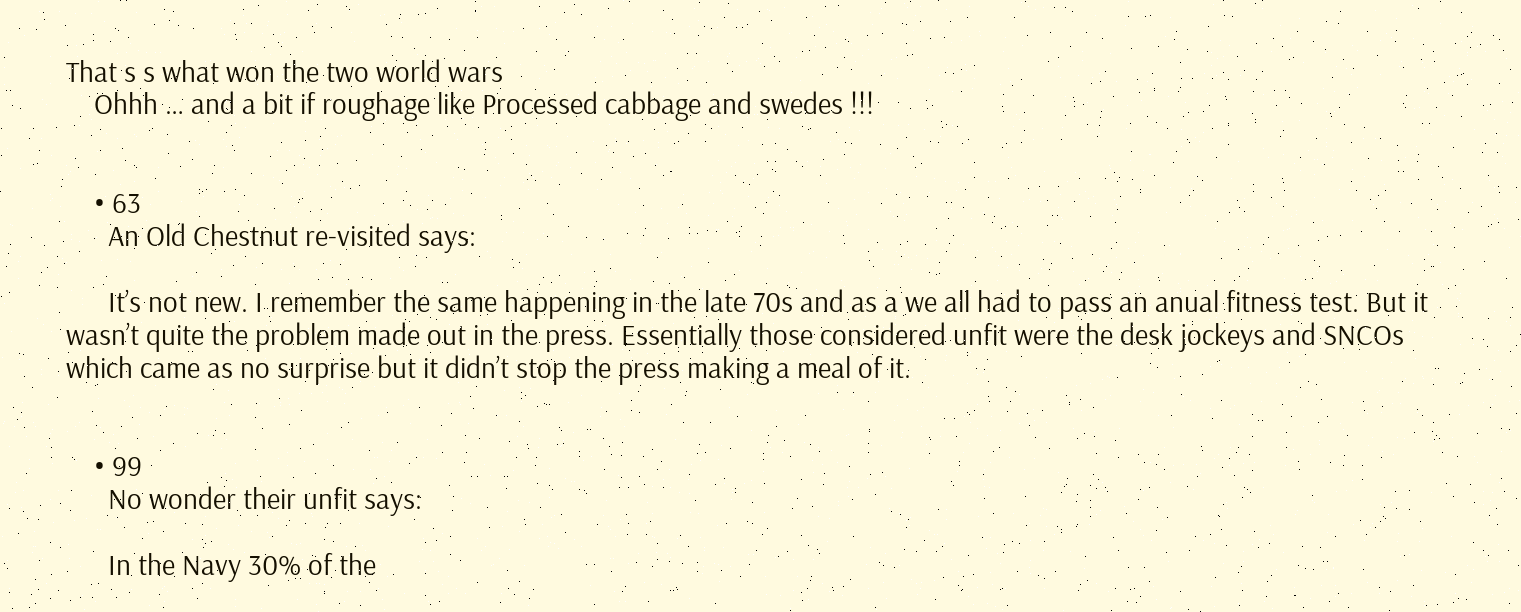That s s what won the two world wars
    Ohhh … and a bit if roughage like Processed cabbage and swedes !!!


    • 63
      An Old Chestnut re-visited says:

      It’s not new. I remember the same happening in the late 70s and as a we all had to pass an anual fitness test. But it wasn’t quite the problem made out in the press. Essentially those considered unfit were the desk jockeys and SNCOs which came as no surprise but it didn’t stop the press making a meal of it.


    • 99
      No wonder their unfit says:

      In the Navy 30% of the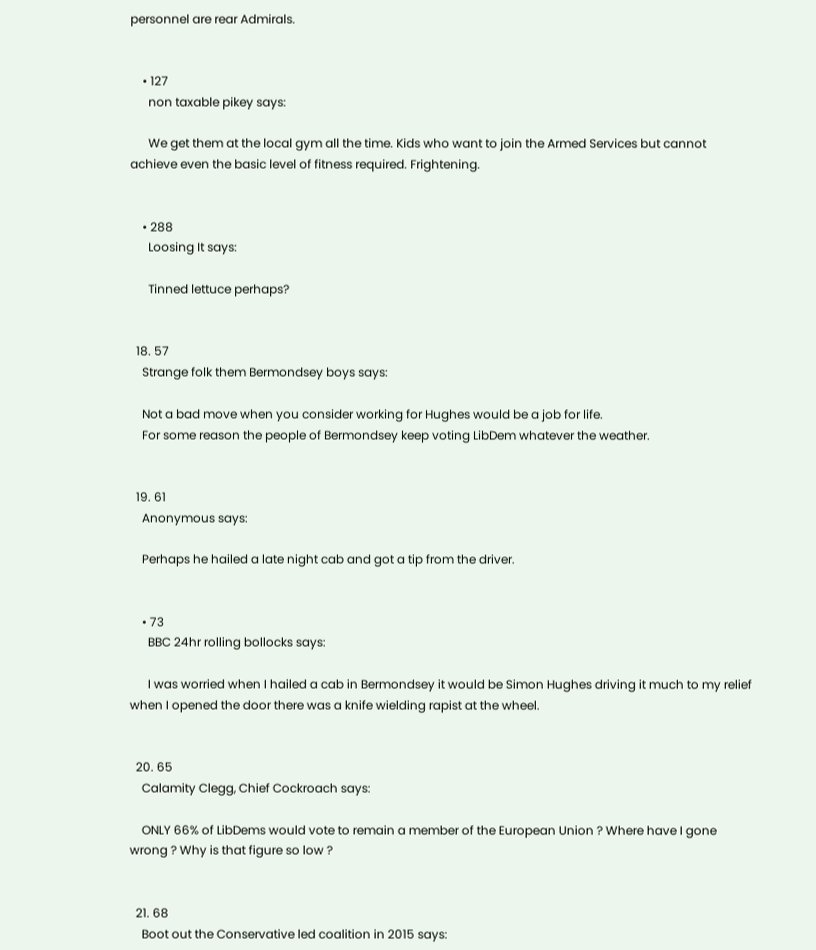personnel are rear Admirals.


    • 127
      non taxable pikey says:

      We get them at the local gym all the time. Kids who want to join the Armed Services but cannot achieve even the basic level of fitness required. Frightening.


    • 288
      Loosing It says:

      Tinned lettuce perhaps?


  18. 57
    Strange folk them Bermondsey boys says:

    Not a bad move when you consider working for Hughes would be a job for life.
    For some reason the people of Bermondsey keep voting LibDem whatever the weather.


  19. 61
    Anonymous says:

    Perhaps he hailed a late night cab and got a tip from the driver.


    • 73
      BBC 24hr rolling bollocks says:

      I was worried when I hailed a cab in Bermondsey it would be Simon Hughes driving it much to my relief when I opened the door there was a knife wielding rapist at the wheel.


  20. 65
    Calamity Clegg, Chief Cockroach says:

    ONLY 66% of LibDems would vote to remain a member of the European Union ? Where have I gone wrong ? Why is that figure so low ?


  21. 68
    Boot out the Conservative led coalition in 2015 says: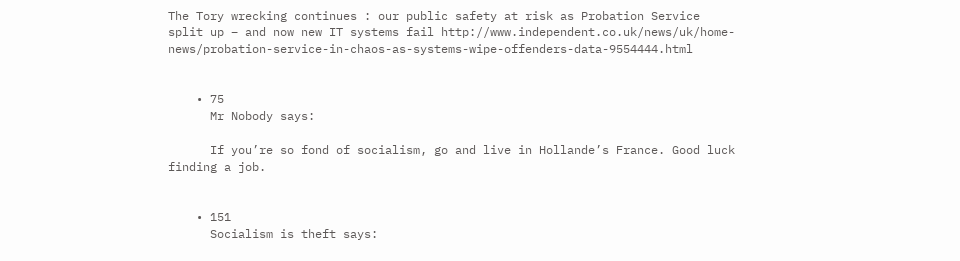The Tory wrecking continues : our public safety at risk as Probation Service split up – and now new IT systems fail http://www.independent.co.uk/news/uk/home-news/probation-service-in-chaos-as-systems-wipe-offenders-data-9554444.html


    • 75
      Mr Nobody says:

      If you’re so fond of socialism, go and live in Hollande’s France. Good luck finding a job.


    • 151
      Socialism is theft says: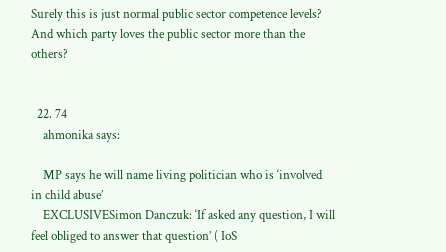Surely this is just normal public sector competence levels? And which party loves the public sector more than the others?


  22. 74
    ahmonika says:

    MP says he will name living politician who is ‘involved in child abuse’
    EXCLUSIVESimon Danczuk: ‘If asked any question, I will feel obliged to answer that question’ ( IoS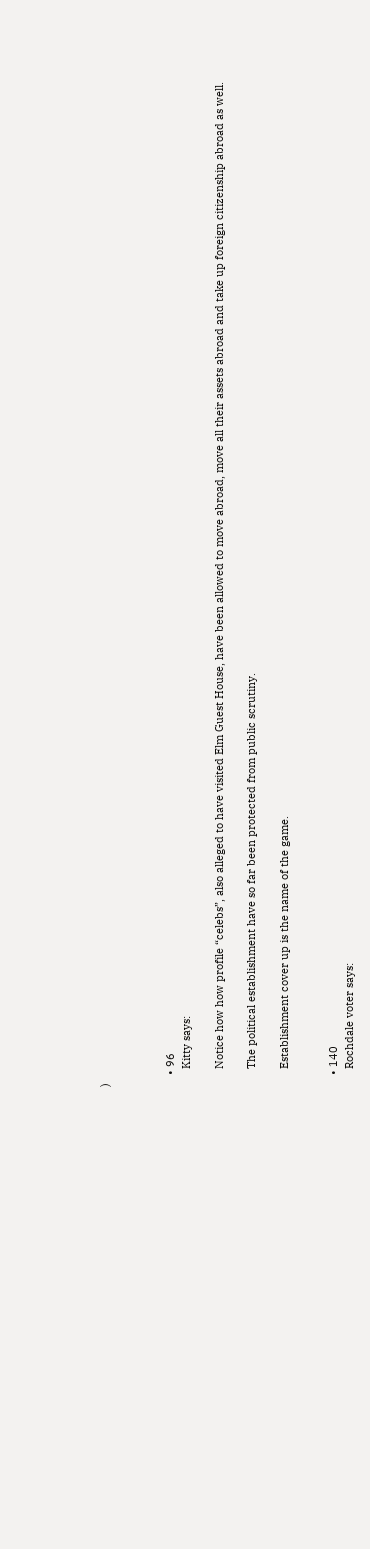)



    • 96
      Kitty says:

      Notice how how profile “celebs”, also alleged to have visited Elm Guest House, have been allowed to move abroad, move all their assets abroad and take up foreign citizenship abroad as well.

      The political establishment have so far been protected from public scrutiny.

      Establishment cover up is the name of the game.


    • 140
      Rochdale voter says: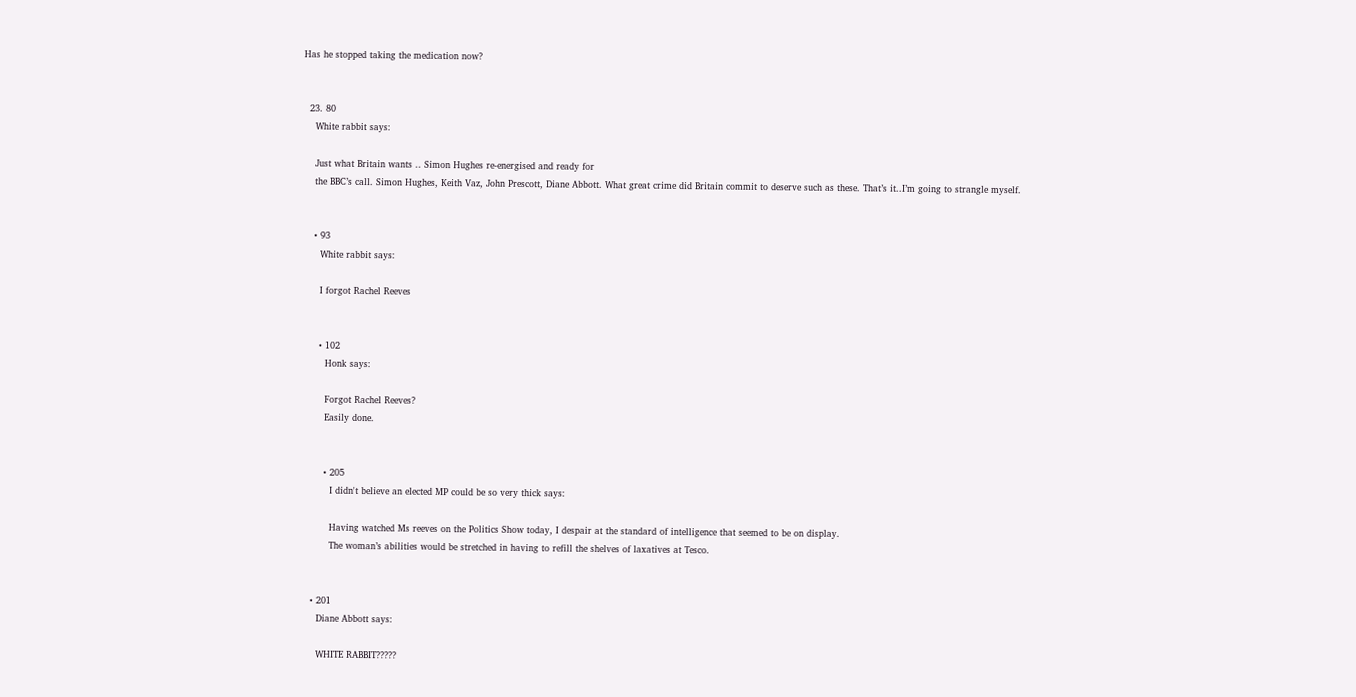Has he stopped taking the medication now?


  23. 80
    White rabbit says:

    Just what Britain wants .. Simon Hughes re-energised and ready for
    the BBC’s call. Simon Hughes, Keith Vaz, John Prescott, Diane Abbott. What great crime did Britain commit to deserve such as these. That’s it..I’m going to strangle myself.


    • 93
      White rabbit says:

      I forgot Rachel Reeves


      • 102
        Honk says:

        Forgot Rachel Reeves?
        Easily done.


        • 205
          I didn't believe an elected MP could be so very thick says:

          Having watched Ms reeves on the Politics Show today, I despair at the standard of intelligence that seemed to be on display.
          The woman’s abilities would be stretched in having to refill the shelves of laxatives at Tesco.


    • 201
      Diane Abbott says:

      WHITE RABBIT?????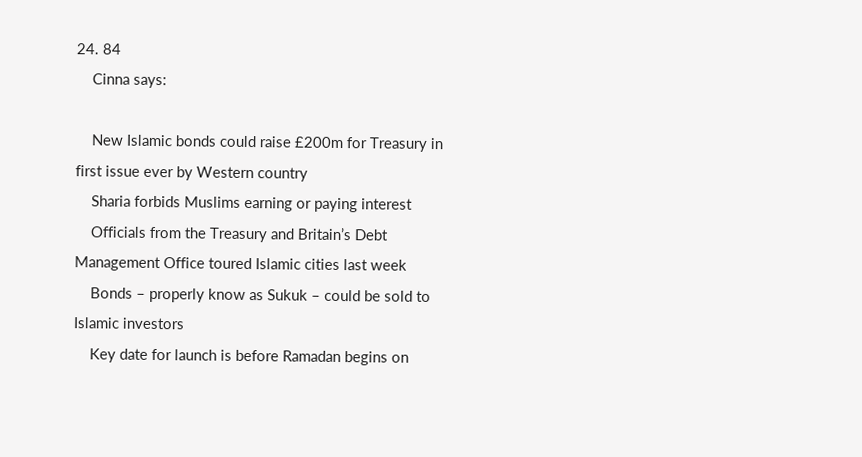24. 84
    Cinna says:

    New Islamic bonds could raise £200m for Treasury in first issue ever by Western country
    Sharia forbids Muslims earning or paying interest
    Officials from the Treasury and Britain’s Debt Management Office toured Islamic cities last week
    Bonds – properly know as Sukuk – could be sold to Islamic investors
    Key date for launch is before Ramadan begins on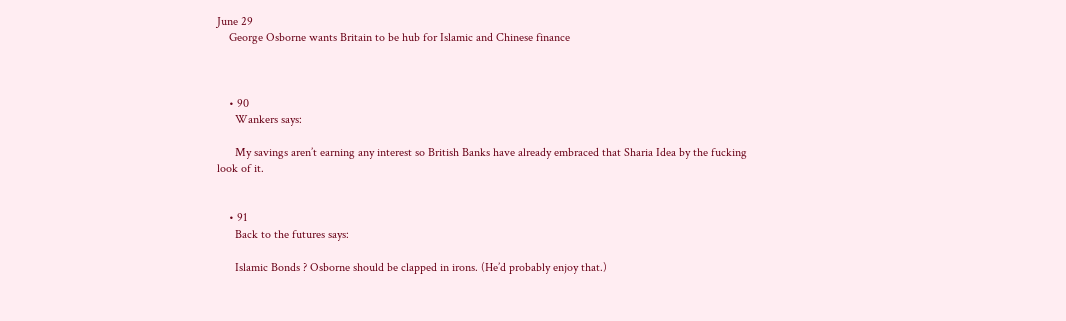June 29
    George Osborne wants Britain to be hub for Islamic and Chinese finance



    • 90
      Wankers says:

      My savings aren’t earning any interest so British Banks have already embraced that Sharia Idea by the fucking look of it.


    • 91
      Back to the futures says:

      Islamic Bonds ? Osborne should be clapped in irons. (He’d probably enjoy that.)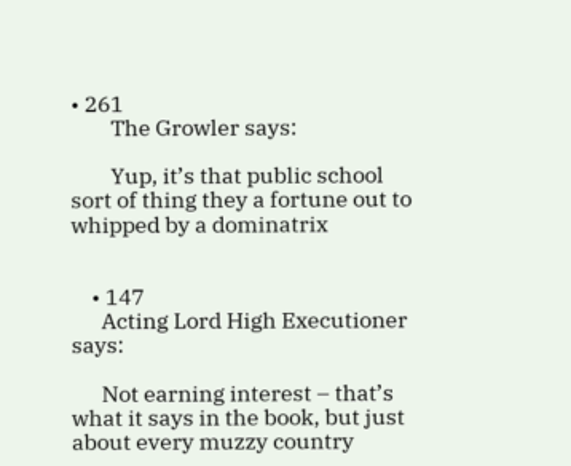• 261
        The Growler says:

        Yup, it’s that public school sort of thing they a fortune out to whipped by a dominatrix


    • 147
      Acting Lord High Executioner says:

      Not earning interest – that’s what it says in the book, but just about every muzzy country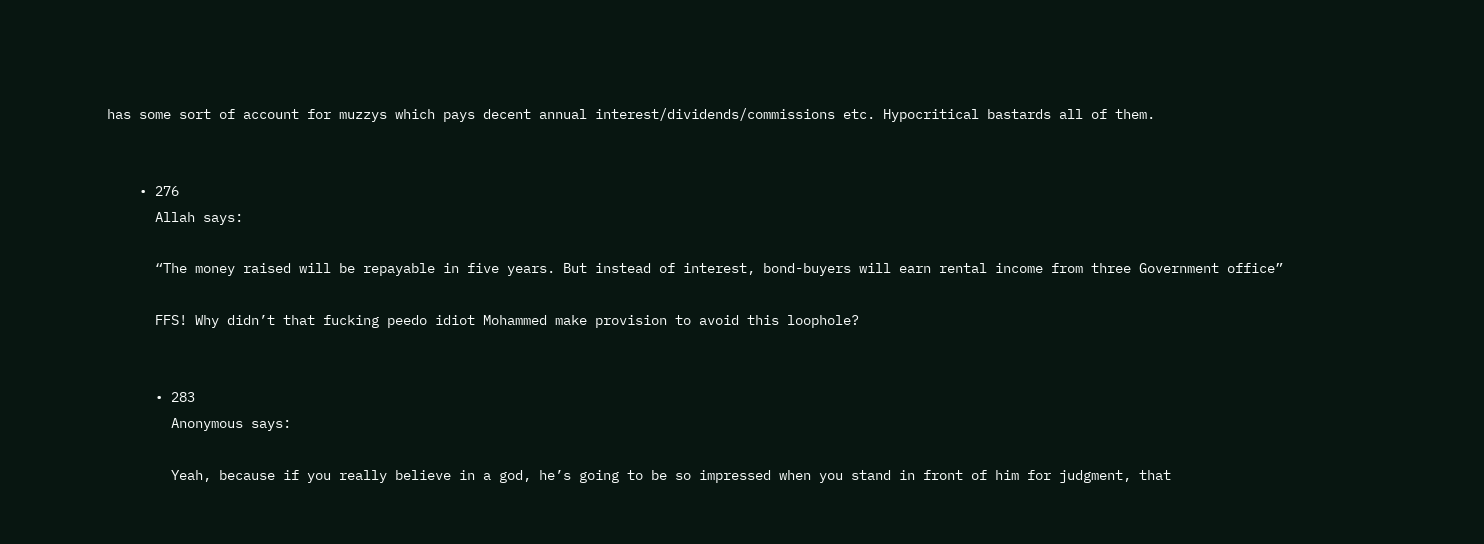has some sort of account for muzzys which pays decent annual interest/dividends/commissions etc. Hypocritical bastards all of them.


    • 276
      Allah says:

      “The money raised will be repayable in five years. But instead of interest, bond-buyers will earn rental income from three Government office”

      FFS! Why didn’t that fucking peedo idiot Mohammed make provision to avoid this loophole?


      • 283
        Anonymous says:

        Yeah, because if you really believe in a god, he’s going to be so impressed when you stand in front of him for judgment, that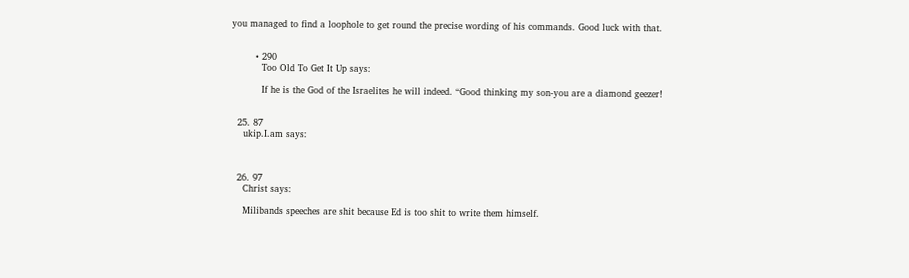you managed to find a loophole to get round the precise wording of his commands. Good luck with that.


        • 290
          Too Old To Get It Up says:

          If he is the God of the Israelites he will indeed. “Good thinking my son-you are a diamond geezer!


  25. 87
    ukip.I.am says:



  26. 97
    Christ says:

    Milibands speeches are shit because Ed is too shit to write them himself.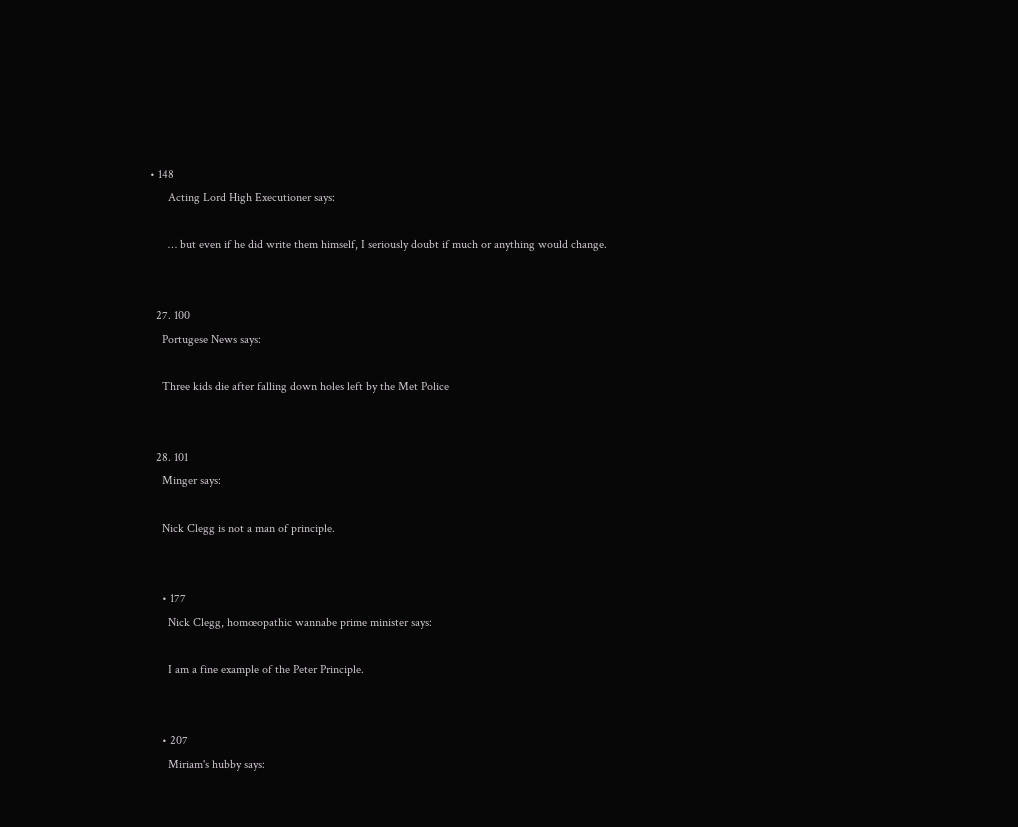• 148
      Acting Lord High Executioner says:

      … but even if he did write them himself, I seriously doubt if much or anything would change.


  27. 100
    Portugese News says:

    Three kids die after falling down holes left by the Met Police


  28. 101
    Minger says:

    Nick Clegg is not a man of principle.


    • 177
      Nick Clegg, homœopathic wannabe prime minister says:

      I am a fine example of the Peter Principle.


    • 207
      Miriam's hubby says: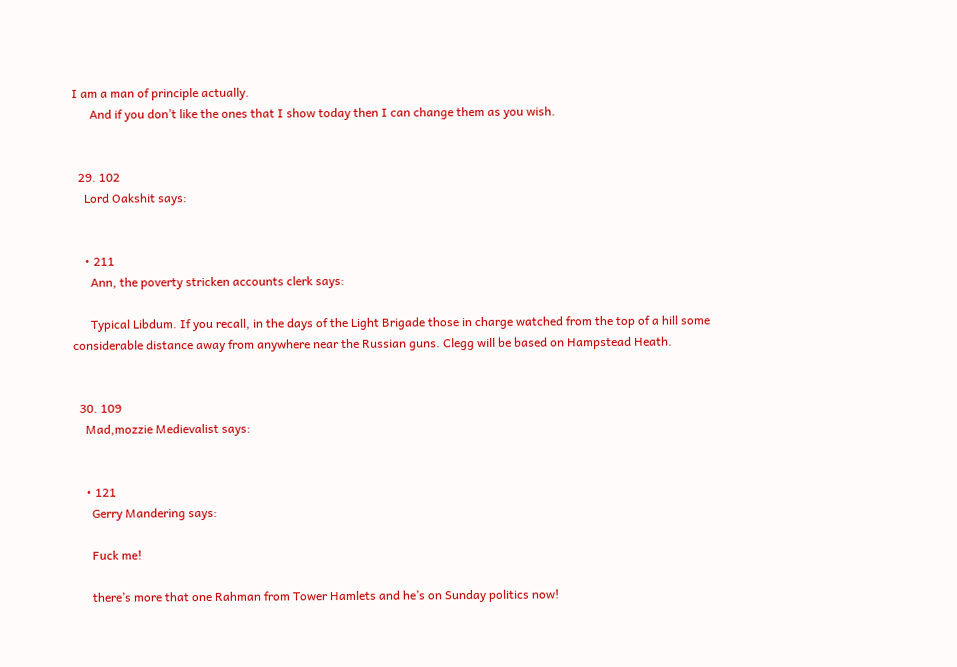I am a man of principle actually.
      And if you don’t like the ones that I show today then I can change them as you wish.


  29. 102
    Lord Oakshit says:


    • 211
      Ann, the poverty stricken accounts clerk says:

      Typical Libdum. If you recall, in the days of the Light Brigade those in charge watched from the top of a hill some considerable distance away from anywhere near the Russian guns. Clegg will be based on Hampstead Heath.


  30. 109
    Mad,mozzie Medievalist says:


    • 121
      Gerry Mandering says:

      Fuck me!

      there’s more that one Rahman from Tower Hamlets and he’s on Sunday politics now!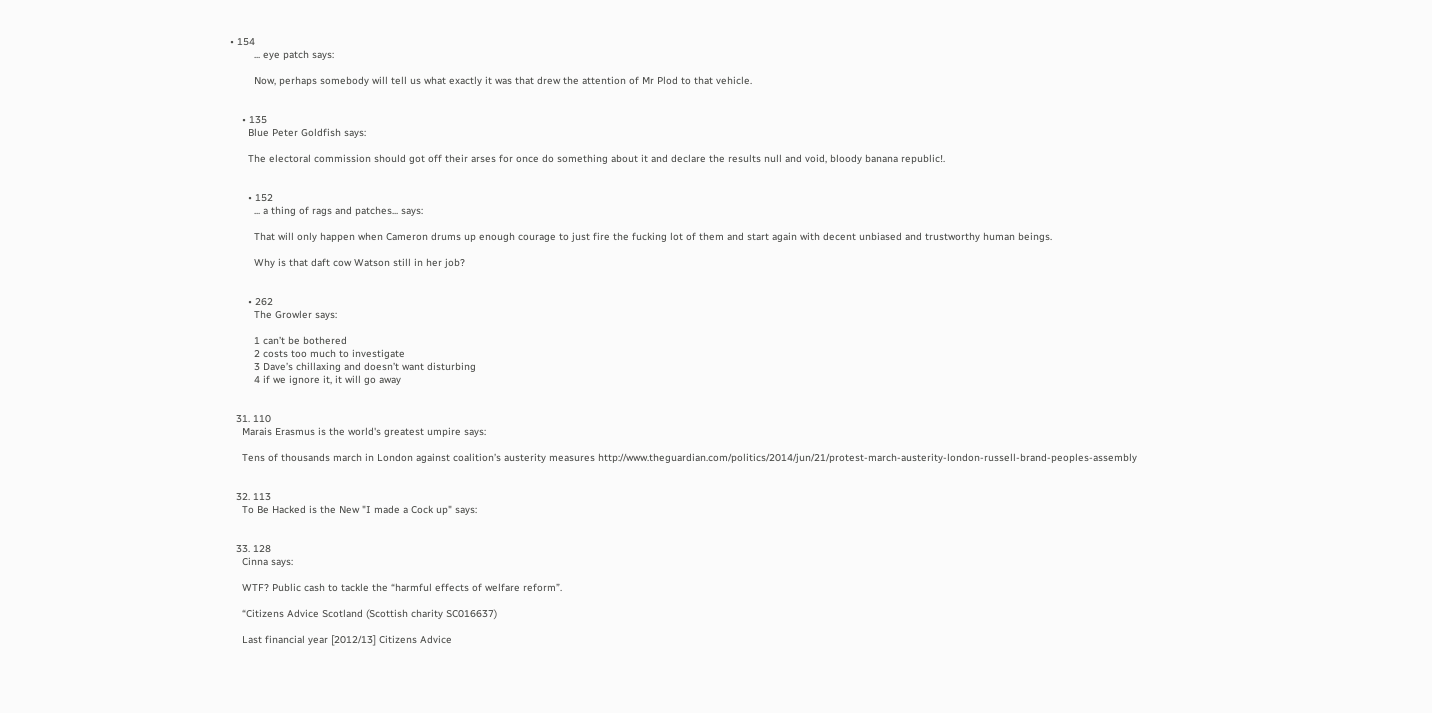• 154
        ... eye patch says:

        Now, perhaps somebody will tell us what exactly it was that drew the attention of Mr Plod to that vehicle.


    • 135
      Blue Peter Goldfish says:

      The electoral commission should got off their arses for once do something about it and declare the results null and void, bloody banana republic!.


      • 152
        ... a thing of rags and patches... says:

        That will only happen when Cameron drums up enough courage to just fire the fucking lot of them and start again with decent unbiased and trustworthy human beings.

        Why is that daft cow Watson still in her job?


      • 262
        The Growler says:

        1 can’t be bothered
        2 costs too much to investigate
        3 Dave’s chillaxing and doesn’t want disturbing
        4 if we ignore it, it will go away


  31. 110
    Marais Erasmus is the world's greatest umpire says:

    Tens of thousands march in London against coalition’s austerity measures http://www.theguardian.com/politics/2014/jun/21/protest-march-austerity-london-russell-brand-peoples-assembly


  32. 113
    To Be Hacked is the New "I made a Cock up" says:


  33. 128
    Cinna says:

    WTF? Public cash to tackle the “harmful effects of welfare reform”.

    “Citizens Advice Scotland (Scottish charity SC016637)

    Last financial year [2012/13] Citizens Advice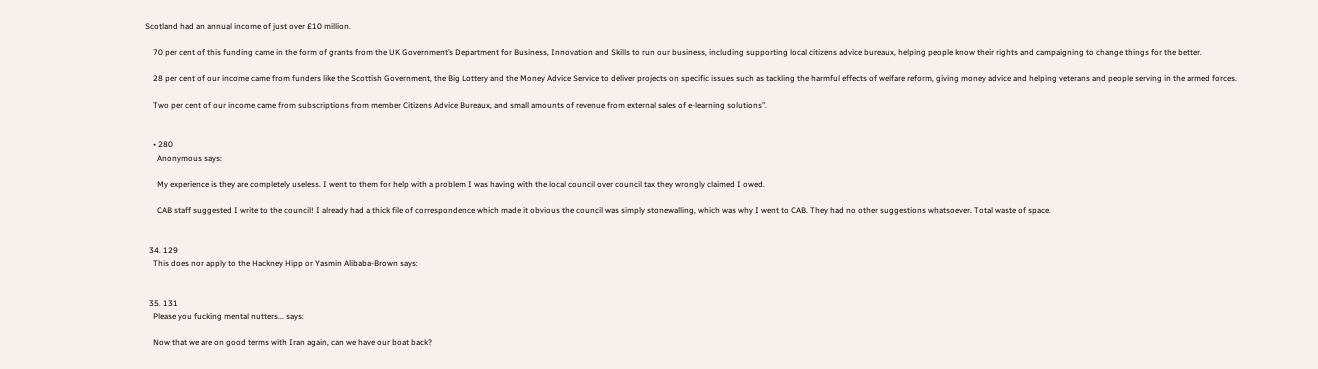Scotland had an annual income of just over £10 million.

    70 per cent of this funding came in the form of grants from the UK Government’s Department for Business, Innovation and Skills to run our business, including supporting local citizens advice bureaux, helping people know their rights and campaigning to change things for the better.

    28 per cent of our income came from funders like the Scottish Government, the Big Lottery and the Money Advice Service to deliver projects on specific issues such as tackling the harmful effects of welfare reform, giving money advice and helping veterans and people serving in the armed forces.

    Two per cent of our income came from subscriptions from member Citizens Advice Bureaux, and small amounts of revenue from external sales of e-learning solutions”.


    • 280
      Anonymous says:

      My experience is they are completely useless. I went to them for help with a problem I was having with the local council over council tax they wrongly claimed I owed.

      CAB staff suggested I write to the council! I already had a thick file of correspondence which made it obvious the council was simply stonewalling, which was why I went to CAB. They had no other suggestions whatsoever. Total waste of space.


  34. 129
    This does nor apply to the Hackney Hipp or Yasmin Alibaba-Brown says:


  35. 131
    Please you fucking mental nutters... says:

    Now that we are on good terms with Iran again, can we have our boat back?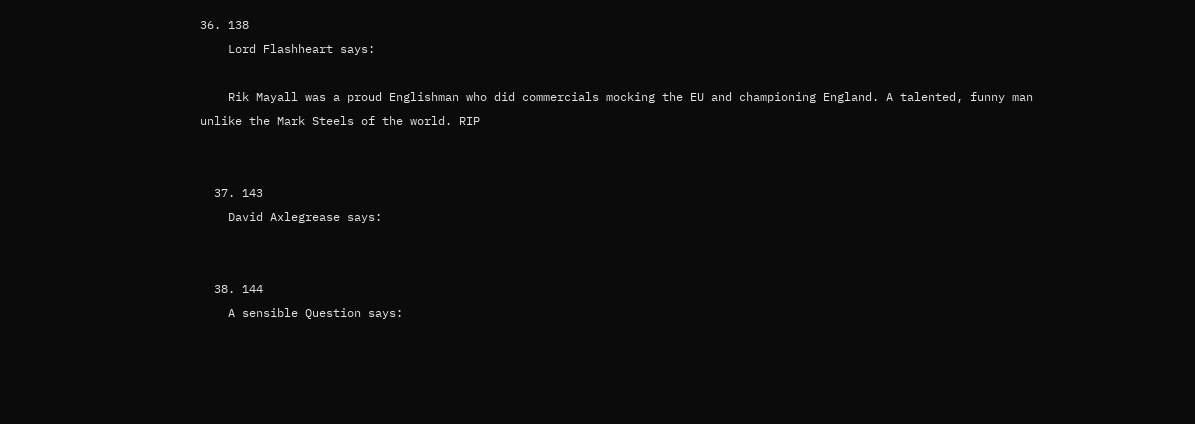36. 138
    Lord Flashheart says:

    Rik Mayall was a proud Englishman who did commercials mocking the EU and championing England. A talented, funny man unlike the Mark Steels of the world. RIP


  37. 143
    David Axlegrease says:


  38. 144
    A sensible Question says: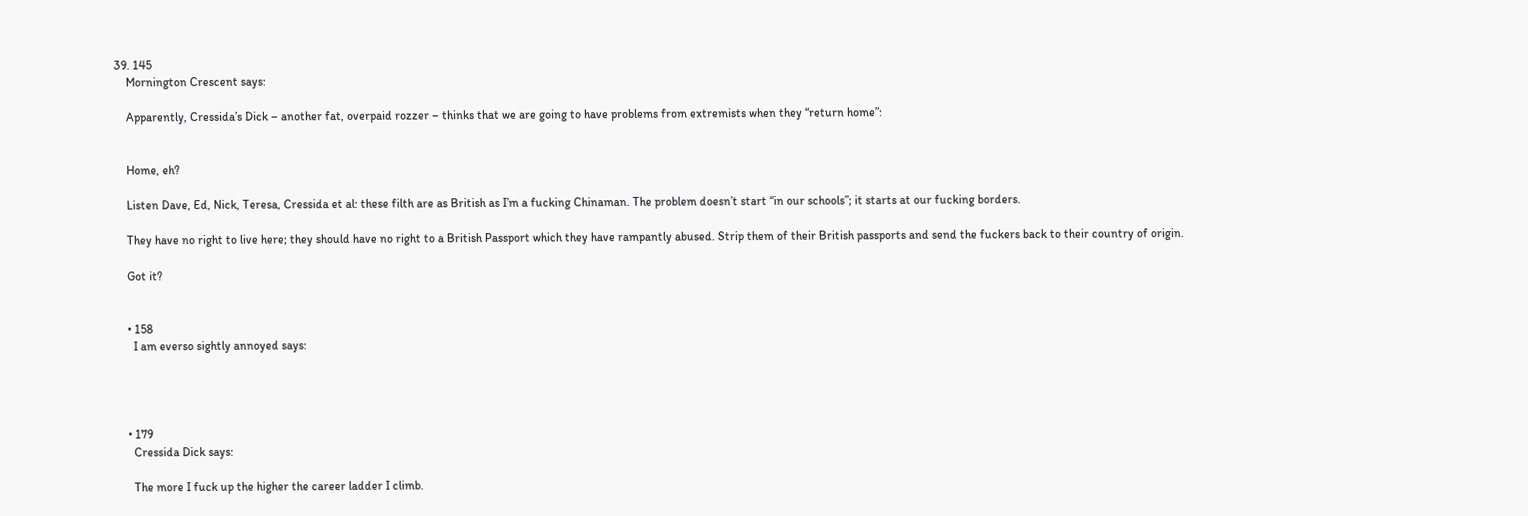39. 145
    Mornington Crescent says:

    Apparently, Cressida’s Dick – another fat, overpaid rozzer – thinks that we are going to have problems from extremists when they “return home”:


    Home, eh?

    Listen Dave, Ed, Nick, Teresa, Cressida et al: these filth are as British as I’m a fucking Chinaman. The problem doesn’t start “in our schools”; it starts at our fucking borders.

    They have no right to live here; they should have no right to a British Passport which they have rampantly abused. Strip them of their British passports and send the fuckers back to their country of origin.

    Got it?


    • 158
      I am everso sightly annoyed says:




    • 179
      Cressida Dick says:

      The more I fuck up the higher the career ladder I climb.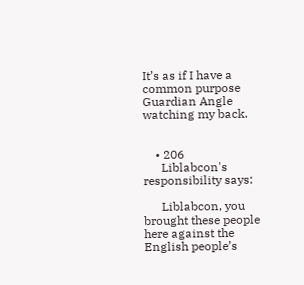It’s as if I have a common purpose Guardian Angle watching my back.


    • 206
      Liblabcon's responsibility says:

      Liblabcon, you brought these people here against the English people’s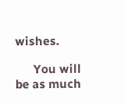wishes.

      You will be as much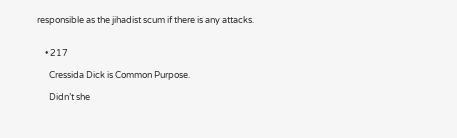responsible as the jihadist scum if there is any attacks.


    • 217

      Cressida Dick is Common Purpose.

      Didn’t she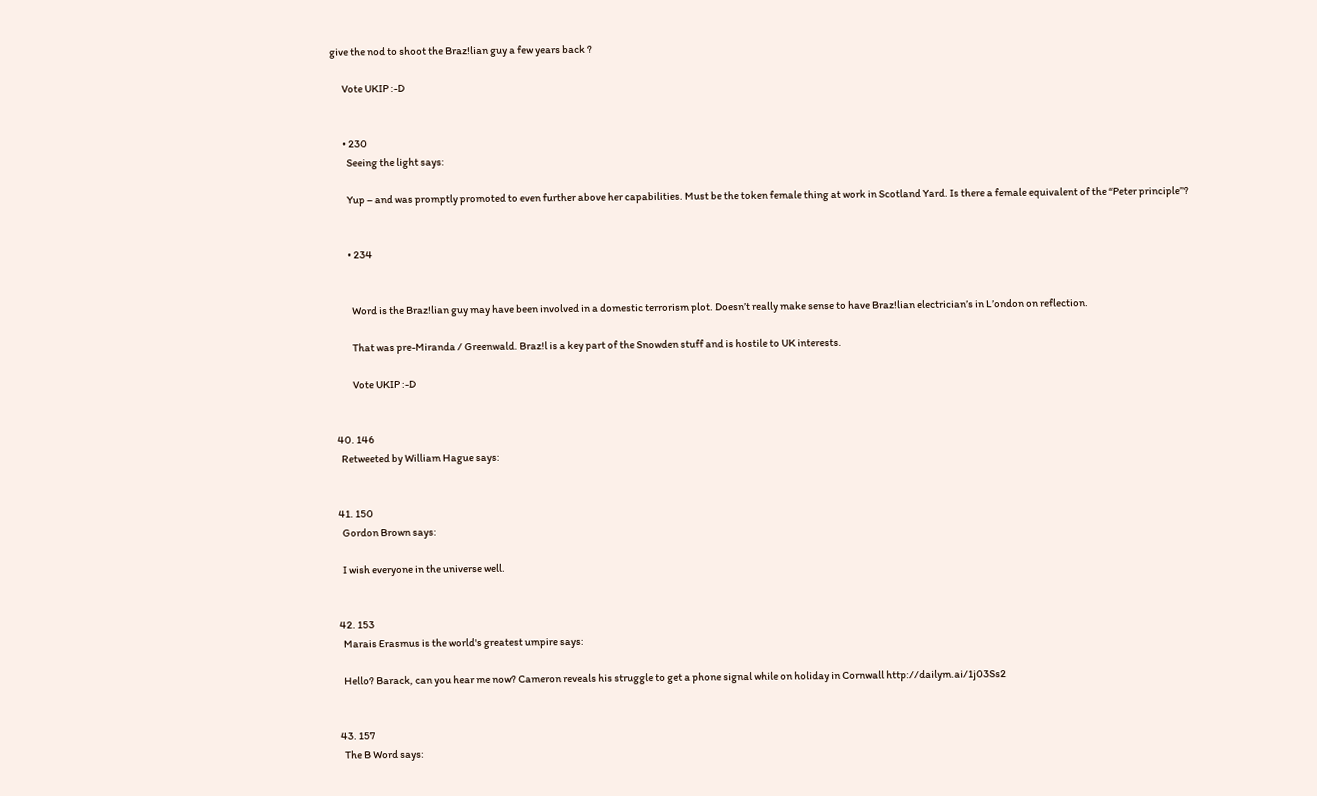give the nod to shoot the Braz!lian guy a few years back ?

      Vote UKIP :-D


      • 230
        Seeing the light says:

        Yup – and was promptly promoted to even further above her capabilities. Must be the token female thing at work in Scotland Yard. Is there a female equivalent of the “Peter principle”?


        • 234


          Word is the Braz!lian guy may have been involved in a domestic terrorism plot. Doesn’t really make sense to have Braz!lian electrician’s in L’ondon on reflection.

          That was pre-Miranda / Greenwald. Braz!l is a key part of the Snowden stuff and is hostile to UK interests.

          Vote UKIP :-D


  40. 146
    Retweeted by William Hague says:


  41. 150
    Gordon Brown says:

    I wish everyone in the universe well.


  42. 153
    Marais Erasmus is the world's greatest umpire says:

    Hello? Barack, can you hear me now? Cameron reveals his struggle to get a phone signal while on holiday in Cornwall http://dailym.ai/1j03Ss2


  43. 157
    The B Word says: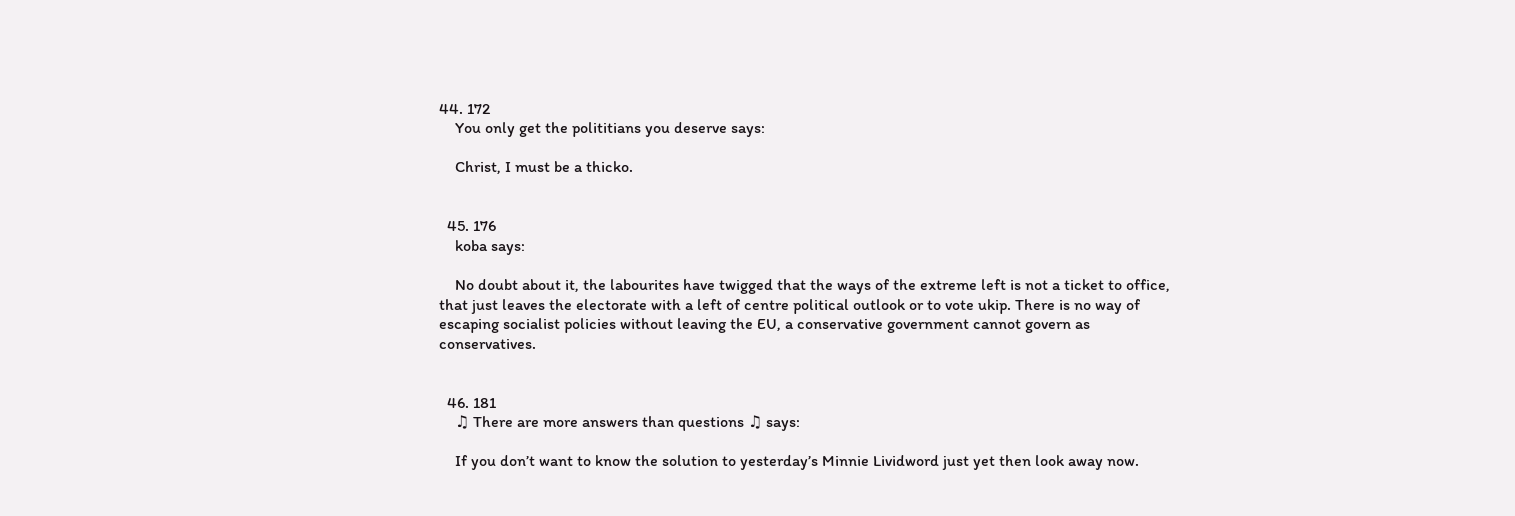44. 172
    You only get the polititians you deserve says:

    Christ, I must be a thicko.


  45. 176
    koba says:

    No doubt about it, the labourites have twigged that the ways of the extreme left is not a ticket to office, that just leaves the electorate with a left of centre political outlook or to vote ukip. There is no way of escaping socialist policies without leaving the EU, a conservative government cannot govern as conservatives.


  46. 181
    ♫ There are more answers than questions ♫ says:

    If you don’t want to know the solution to yesterday’s Minnie Lividword just yet then look away now.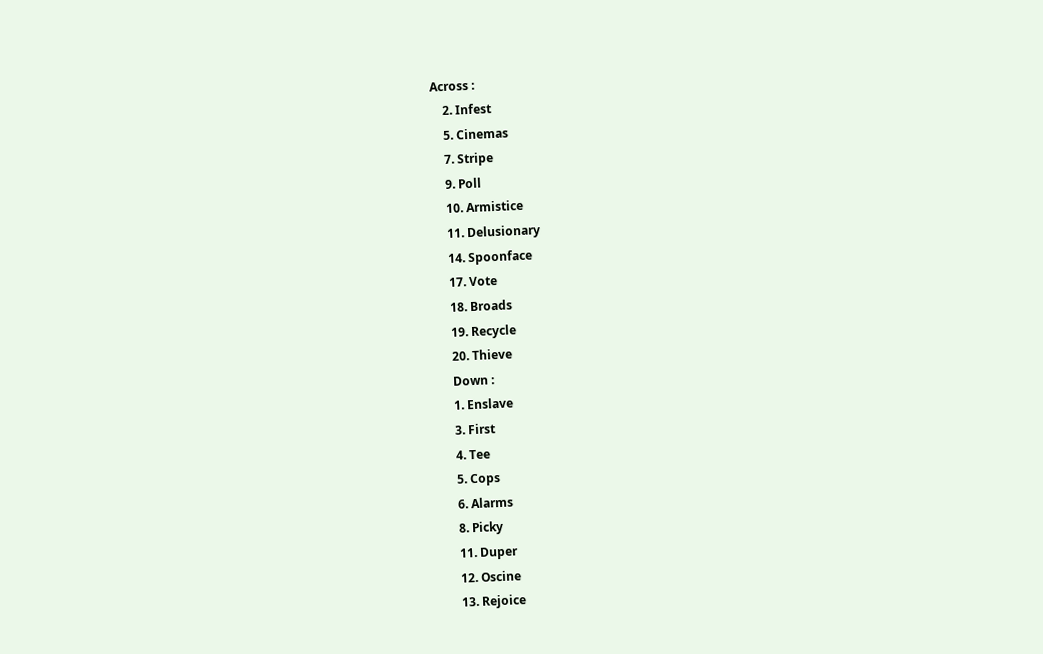Across :
    2. Infest
    5. Cinemas
    7. Stripe
    9. Poll
    10. Armistice
    11. Delusionary
    14. Spoonface
    17. Vote
    18. Broads
    19. Recycle
    20. Thieve
    Down :
    1. Enslave
    3. First
    4. Tee
    5. Cops
    6. Alarms
    8. Picky
    11. Duper
    12. Oscine
    13. Rejoice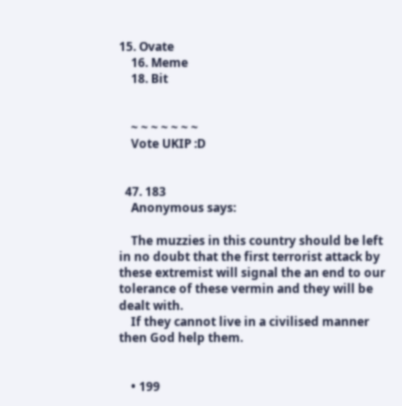15. Ovate
    16. Meme
    18. Bit


    ~ ~ ~ ~ ~ ~ ~
    Vote UKIP :D


  47. 183
    Anonymous says:

    The muzzies in this country should be left in no doubt that the first terrorist attack by these extremist will signal the an end to our tolerance of these vermin and they will be dealt with.
    If they cannot live in a civilised manner then God help them.


    • 199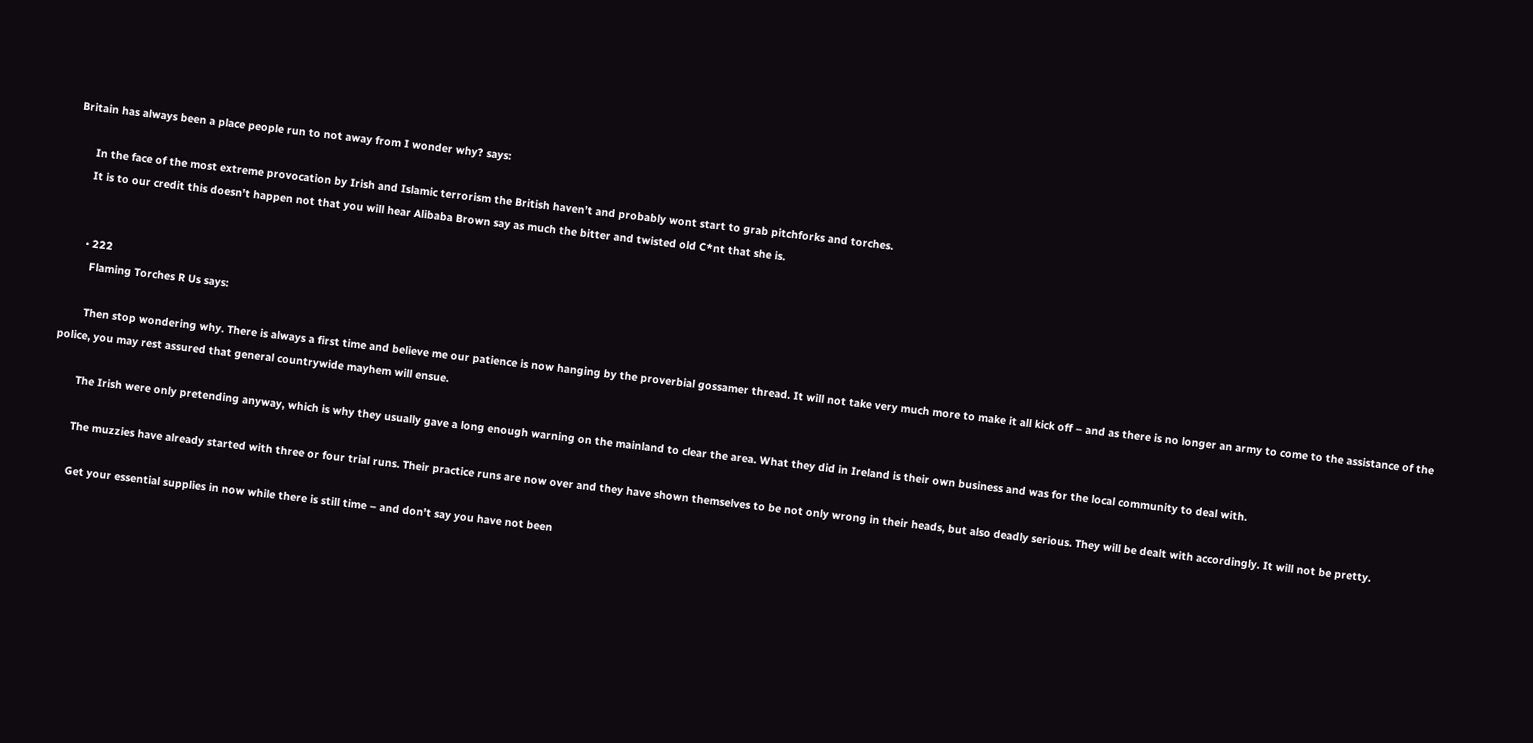Britain has always been a place people run to not away from I wonder why? says:

      In the face of the most extreme provocation by Irish and Islamic terrorism the British haven’t and probably wont start to grab pitchforks and torches.
      It is to our credit this doesn’t happen not that you will hear Alibaba Brown say as much the bitter and twisted old C*nt that she is.


      • 222
        Flaming Torches R Us says:

        Then stop wondering why. There is always a first time and believe me our patience is now hanging by the proverbial gossamer thread. It will not take very much more to make it all kick off – and as there is no longer an army to come to the assistance of the police, you may rest assured that general countrywide mayhem will ensue.

        The Irish were only pretending anyway, which is why they usually gave a long enough warning on the mainland to clear the area. What they did in Ireland is their own business and was for the local community to deal with.

        The muzzies have already started with three or four trial runs. Their practice runs are now over and they have shown themselves to be not only wrong in their heads, but also deadly serious. They will be dealt with accordingly. It will not be pretty.

        Get your essential supplies in now while there is still time – and don’t say you have not been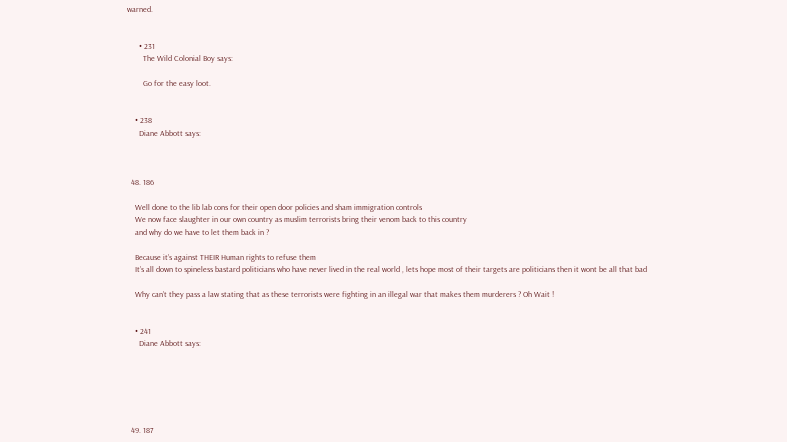warned.


      • 231
        The Wild Colonial Boy says:

        Go for the easy loot.


    • 238
      Diane Abbott says:



  48. 186

    Well done to the lib lab cons for their open door policies and sham immigration controls
    We now face slaughter in our own country as muslim terrorists bring their venom back to this country
    and why do we have to let them back in ?

    Because it’s against THEIR Human rights to refuse them
    It’s all down to spineless bastard politicians who have never lived in the real world , lets hope most of their targets are politicians then it wont be all that bad

    Why can’t they pass a law stating that as these terrorists were fighting in an illegal war that makes them murderers ? Oh Wait !


    • 241
      Diane Abbott says:






  49. 187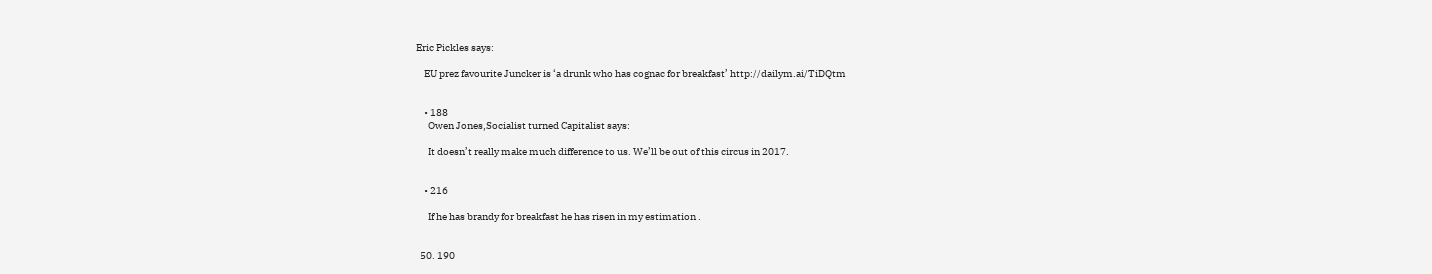Eric Pickles says:

    EU prez favourite Juncker is ‘a drunk who has cognac for breakfast’ http://dailym.ai/TiDQtm


    • 188
      Owen Jones,Socialist turned Capitalist says:

      It doesn’t really make much difference to us. We’ll be out of this circus in 2017.


    • 216

      If he has brandy for breakfast he has risen in my estimation .


  50. 190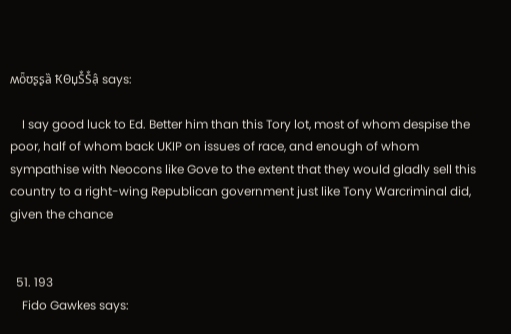ʍȫʊʂʂȁ ҞϴџṦṦậ says:

    I say good luck to Ed. Better him than this Tory lot, most of whom despise the poor, half of whom back UKIP on issues of race, and enough of whom sympathise with Neocons like Gove to the extent that they would gladly sell this country to a right-wing Republican government just like Tony Warcriminal did, given the chance


  51. 193
    Fido Gawkes says: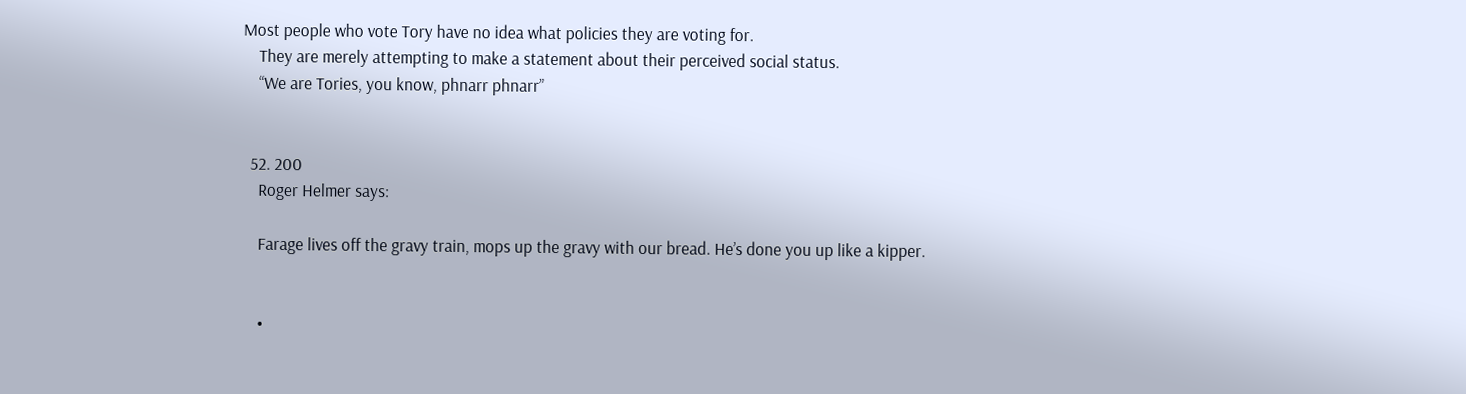Most people who vote Tory have no idea what policies they are voting for.
    They are merely attempting to make a statement about their perceived social status.
    “We are Tories, you know, phnarr phnarr”


  52. 200
    Roger Helmer says:

    Farage lives off the gravy train, mops up the gravy with our bread. He’s done you up like a kipper.


    •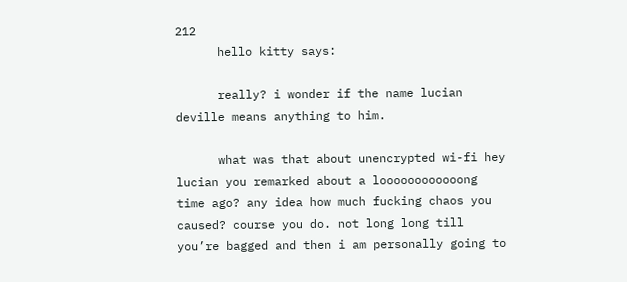212
      hello kitty says:

      really? i wonder if the name lucian deville means anything to him.

      what was that about unencrypted wi-fi hey lucian you remarked about a loooooooooooong time ago? any idea how much fucking chaos you caused? course you do. not long long till you’re bagged and then i am personally going to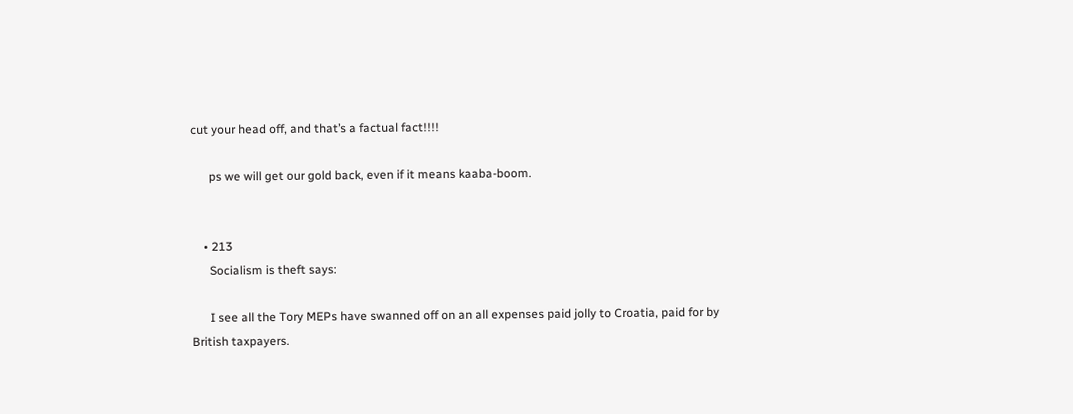cut your head off, and that’s a factual fact!!!!

      ps we will get our gold back, even if it means kaaba-boom.


    • 213
      Socialism is theft says:

      I see all the Tory MEPs have swanned off on an all expenses paid jolly to Croatia, paid for by British taxpayers.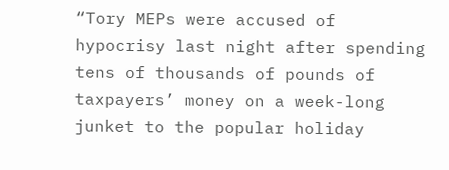“Tory MEPs were accused of hypocrisy last night after spending tens of thousands of pounds of taxpayers’ money on a week-long junket to the popular holiday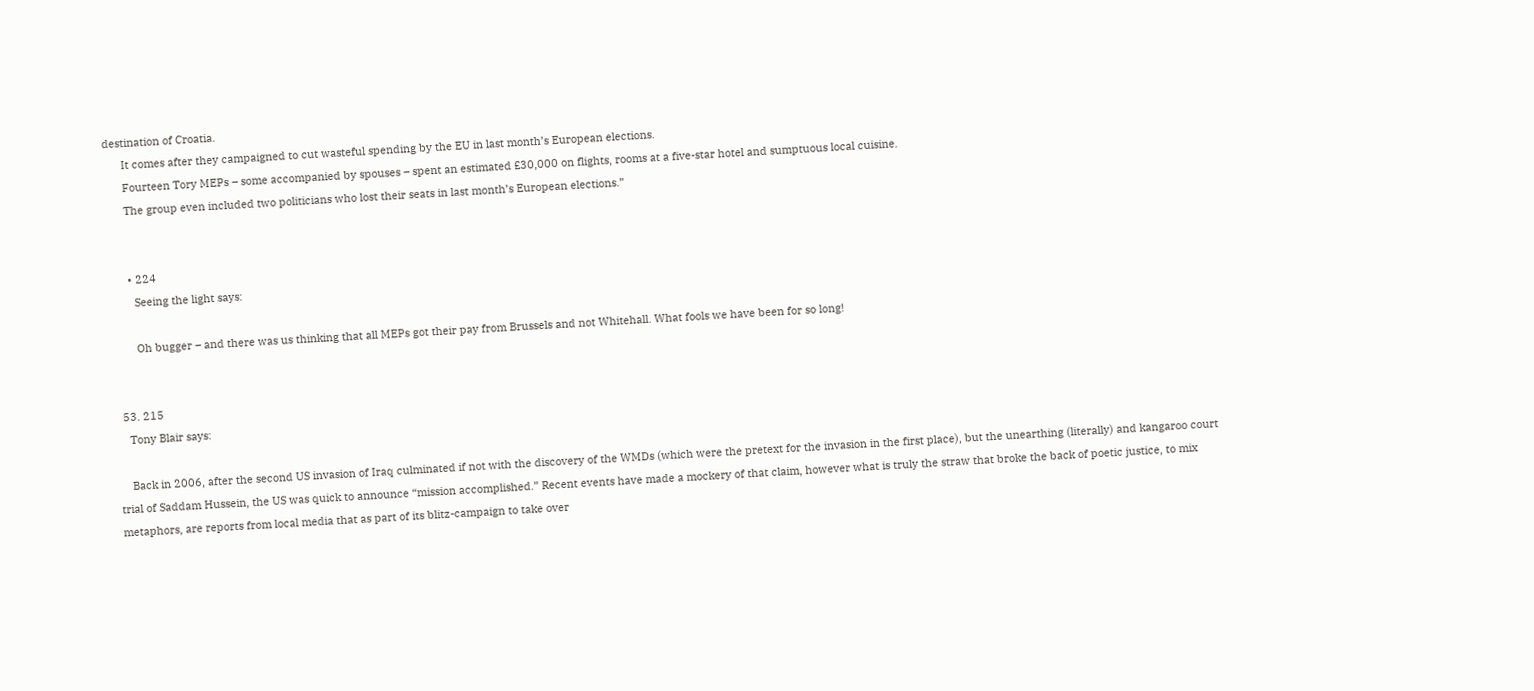destination of Croatia.
      It comes after they campaigned to cut wasteful spending by the EU in last month’s European elections.
      Fourteen Tory MEPs – some accompanied by spouses – spent an estimated £30,000 on flights, rooms at a five-star hotel and sumptuous local cuisine.
      The group even included two politicians who lost their seats in last month’s European elections.”


      • 224
        Seeing the light says:

        Oh bugger – and there was us thinking that all MEPs got their pay from Brussels and not Whitehall. What fools we have been for so long!


  53. 215
    Tony Blair says:

    Back in 2006, after the second US invasion of Iraq culminated if not with the discovery of the WMDs (which were the pretext for the invasion in the first place), but the unearthing (literally) and kangaroo court trial of Saddam Hussein, the US was quick to announce “mission accomplished.” Recent events have made a mockery of that claim, however what is truly the straw that broke the back of poetic justice, to mix metaphors, are reports from local media that as part of its blitz-campaign to take over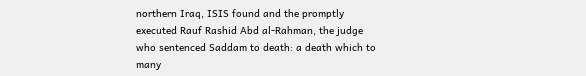northern Iraq, ISIS found and the promptly executed Rauf Rashid Abd al-Rahman, the judge who sentenced Saddam to death: a death which to many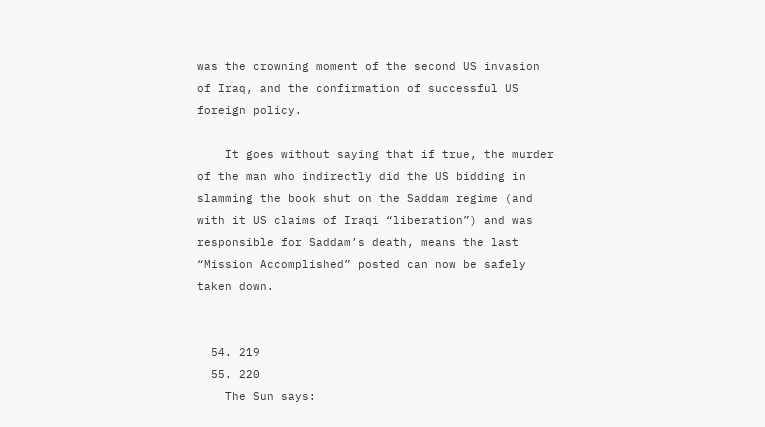was the crowning moment of the second US invasion of Iraq, and the confirmation of successful US foreign policy.

    It goes without saying that if true, the murder of the man who indirectly did the US bidding in slamming the book shut on the Saddam regime (and with it US claims of Iraqi “liberation”) and was responsible for Saddam’s death, means the last “Mission Accomplished” posted can now be safely taken down.


  54. 219
  55. 220
    The Sun says: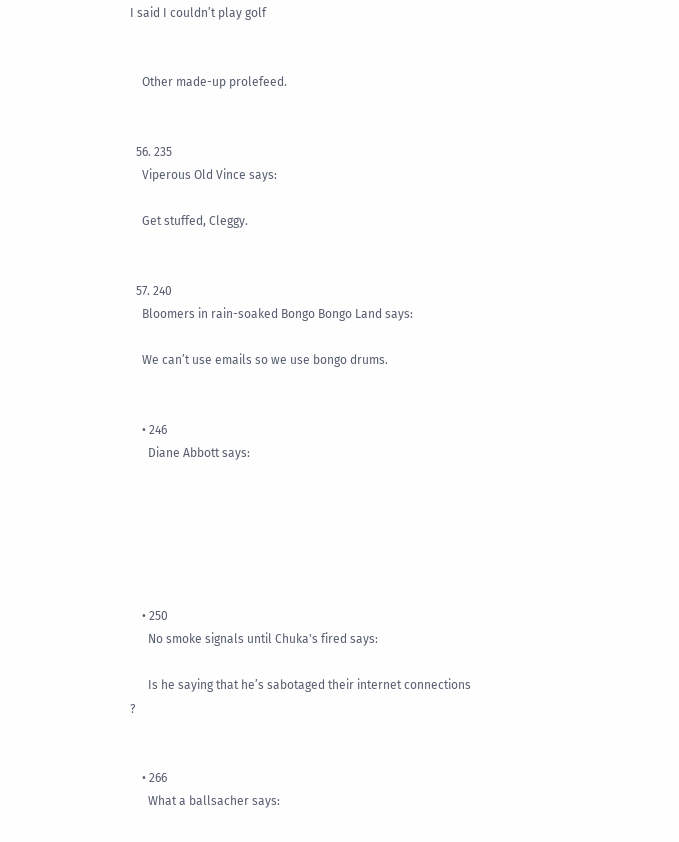I said I couldn’t play golf


    Other made-up prolefeed.


  56. 235
    Viperous Old Vince says:

    Get stuffed, Cleggy.


  57. 240
    Bloomers in rain-soaked Bongo Bongo Land says:

    We can’t use emails so we use bongo drums.


    • 246
      Diane Abbott says:






    • 250
      No smoke signals until Chuka's fired says:

      Is he saying that he’s sabotaged their internet connections ?


    • 266
      What a ballsacher says: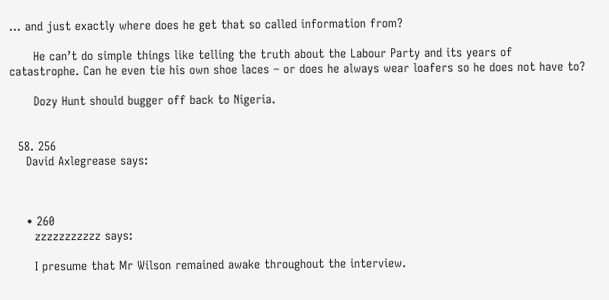… and just exactly where does he get that so called information from?

      He can’t do simple things like telling the truth about the Labour Party and its years of catastrophe. Can he even tie his own shoe laces – or does he always wear loafers so he does not have to?

      Dozy Hunt should bugger off back to Nigeria.


  58. 256
    David Axlegrease says:



    • 260
      zzzzzzzzzzz says:

      I presume that Mr Wilson remained awake throughout the interview.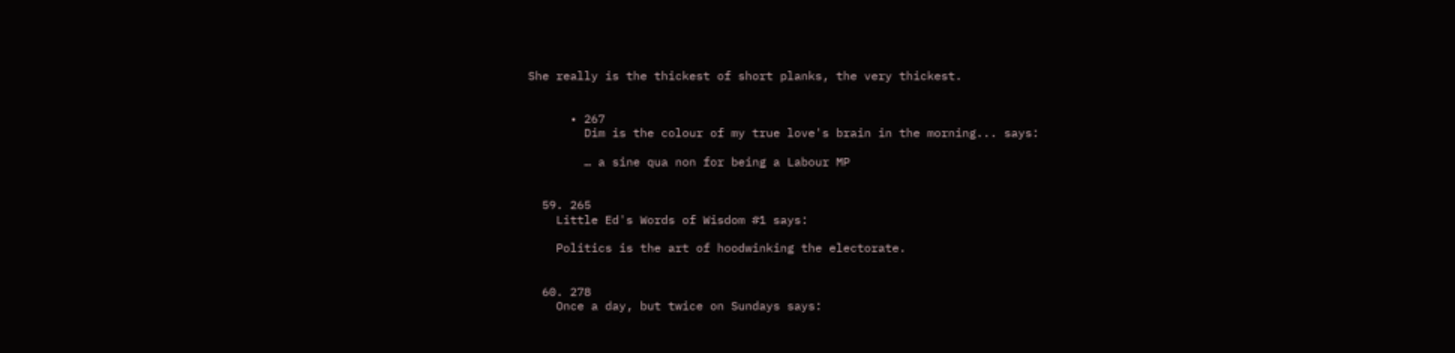She really is the thickest of short planks, the very thickest.


      • 267
        Dim is the colour of my true love's brain in the morning... says:

        … a sine qua non for being a Labour MP


  59. 265
    Little Ed's Words of Wisdom #1 says:

    Politics is the art of hoodwinking the electorate.


  60. 278
    Once a day, but twice on Sundays says: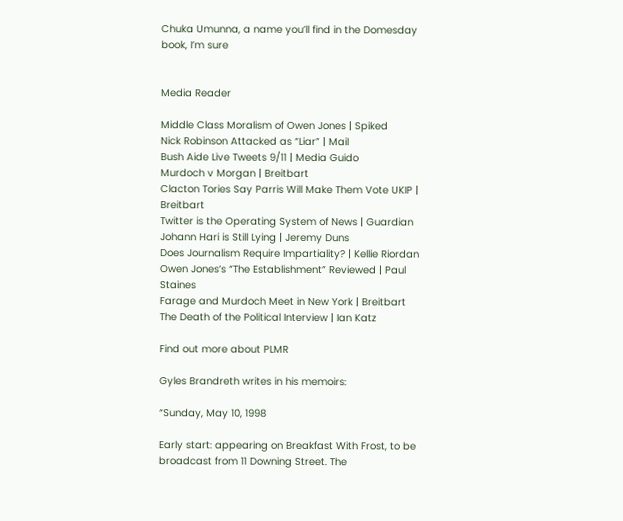Chuka Umunna, a name you’ll find in the Domesday book, I’m sure


Media Reader

Middle Class Moralism of Owen Jones | Spiked
Nick Robinson Attacked as “Liar” | Mail
Bush Aide Live Tweets 9/11 | Media Guido
Murdoch v Morgan | Breitbart
Clacton Tories Say Parris Will Make Them Vote UKIP | Breitbart
Twitter is the Operating System of News | Guardian
Johann Hari is Still Lying | Jeremy Duns
Does Journalism Require Impartiality? | Kellie Riordan
Owen Jones’s “The Establishment” Reviewed | Paul Staines
Farage and Murdoch Meet in New York | Breitbart
The Death of the Political Interview | Ian Katz

Find out more about PLMR

Gyles Brandreth writes in his memoirs:

“Sunday, May 10, 1998

Early start: appearing on Breakfast With Frost, to be broadcast from 11 Downing Street. The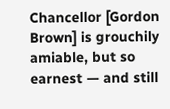Chancellor [Gordon Brown] is grouchily amiable, but so earnest — and still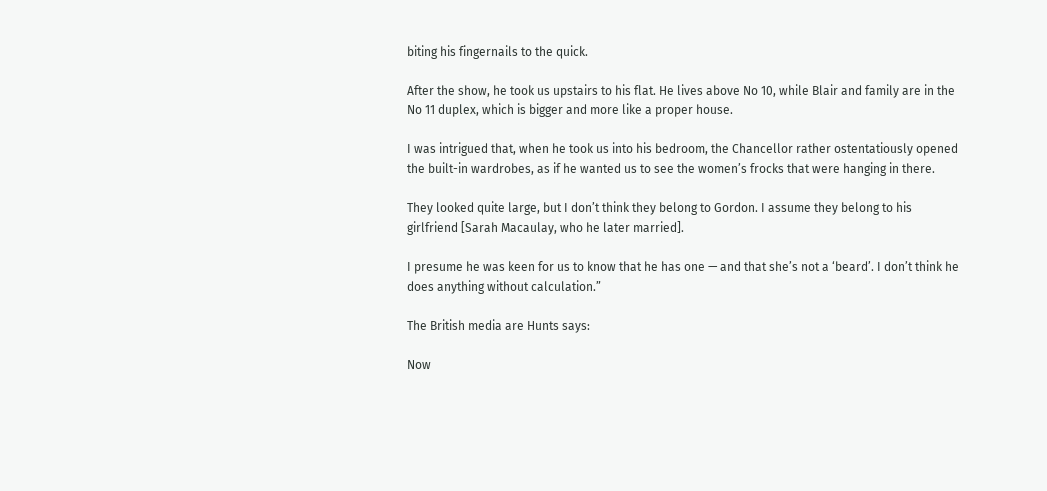biting his fingernails to the quick.

After the show, he took us upstairs to his flat. He lives above No 10, while Blair and family are in the No 11 duplex, which is bigger and more like a proper house.

I was intrigued that, when he took us into his bedroom, the Chancellor rather ostentatiously opened the built-in wardrobes, as if he wanted us to see the women’s frocks that were hanging in there.

They looked quite large, but I don’t think they belong to Gordon. I assume they belong to his girlfriend [Sarah Macaulay, who he later married].

I presume he was keen for us to know that he has one — and that she’s not a ‘beard’. I don’t think he does anything without calculation.”

The British media are Hunts says:

Now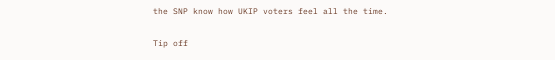the SNP know how UKIP voters feel all the time.

Tip off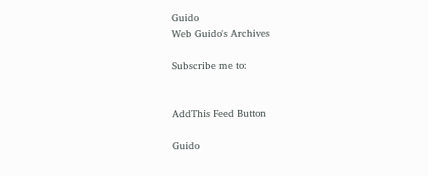Guido
Web Guido's Archives

Subscribe me to:


AddThis Feed Button

Guido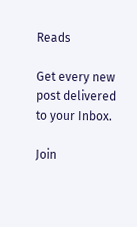Reads

Get every new post delivered to your Inbox.

Join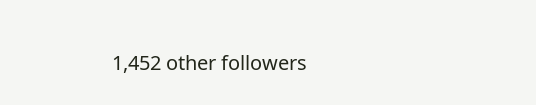1,452 other followers